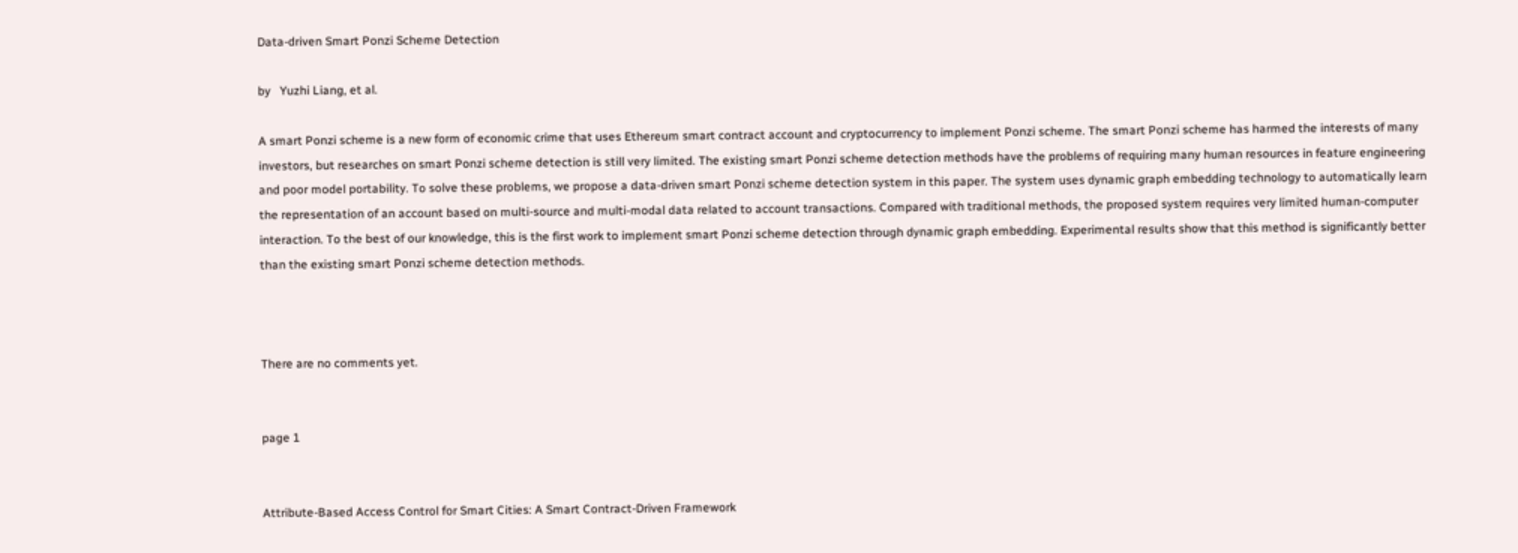Data-driven Smart Ponzi Scheme Detection

by   Yuzhi Liang, et al.

A smart Ponzi scheme is a new form of economic crime that uses Ethereum smart contract account and cryptocurrency to implement Ponzi scheme. The smart Ponzi scheme has harmed the interests of many investors, but researches on smart Ponzi scheme detection is still very limited. The existing smart Ponzi scheme detection methods have the problems of requiring many human resources in feature engineering and poor model portability. To solve these problems, we propose a data-driven smart Ponzi scheme detection system in this paper. The system uses dynamic graph embedding technology to automatically learn the representation of an account based on multi-source and multi-modal data related to account transactions. Compared with traditional methods, the proposed system requires very limited human-computer interaction. To the best of our knowledge, this is the first work to implement smart Ponzi scheme detection through dynamic graph embedding. Experimental results show that this method is significantly better than the existing smart Ponzi scheme detection methods.



There are no comments yet.


page 1


Attribute-Based Access Control for Smart Cities: A Smart Contract-Driven Framework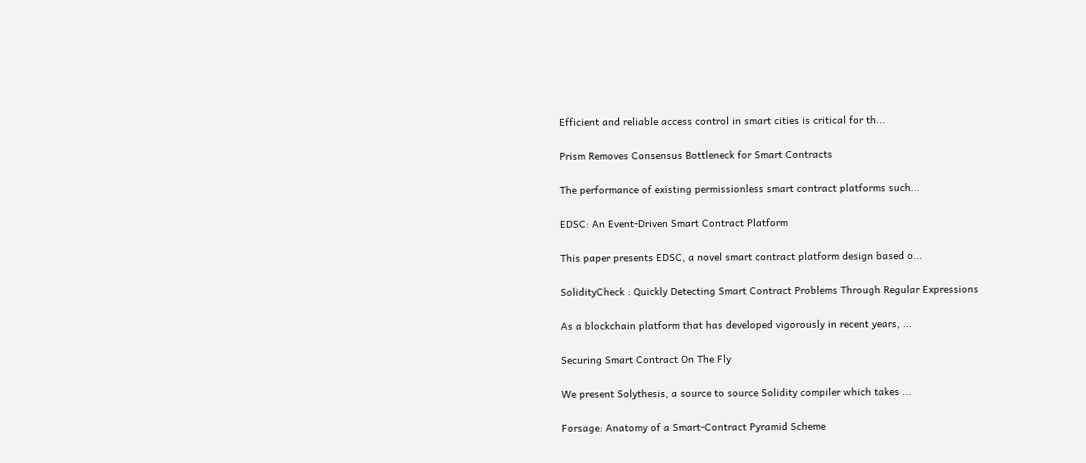Efficient and reliable access control in smart cities is critical for th...

Prism Removes Consensus Bottleneck for Smart Contracts

The performance of existing permissionless smart contract platforms such...

EDSC: An Event-Driven Smart Contract Platform

This paper presents EDSC, a novel smart contract platform design based o...

SolidityCheck : Quickly Detecting Smart Contract Problems Through Regular Expressions

As a blockchain platform that has developed vigorously in recent years, ...

Securing Smart Contract On The Fly

We present Solythesis, a source to source Solidity compiler which takes ...

Forsage: Anatomy of a Smart-Contract Pyramid Scheme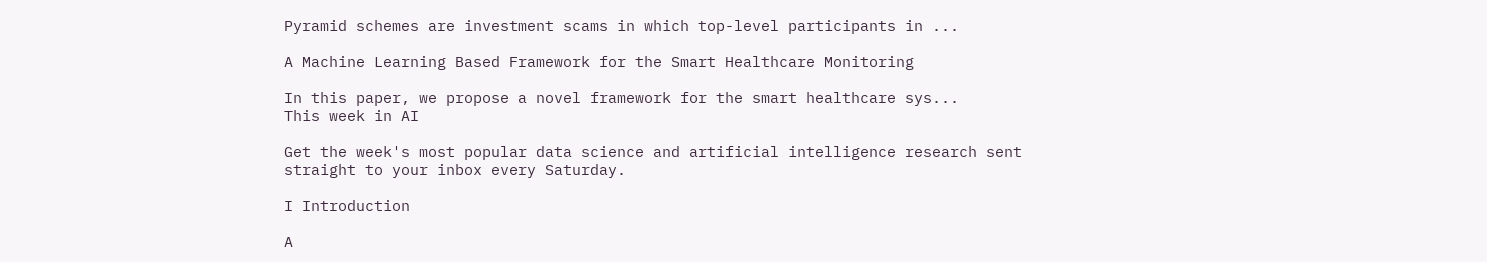Pyramid schemes are investment scams in which top-level participants in ...

A Machine Learning Based Framework for the Smart Healthcare Monitoring

In this paper, we propose a novel framework for the smart healthcare sys...
This week in AI

Get the week's most popular data science and artificial intelligence research sent straight to your inbox every Saturday.

I Introduction

A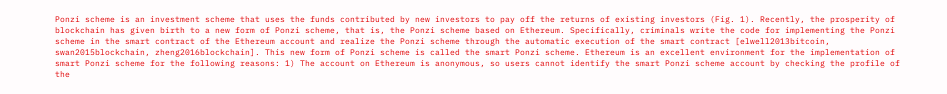Ponzi scheme is an investment scheme that uses the funds contributed by new investors to pay off the returns of existing investors (Fig. 1). Recently, the prosperity of blockchain has given birth to a new form of Ponzi scheme, that is, the Ponzi scheme based on Ethereum. Specifically, criminals write the code for implementing the Ponzi scheme in the smart contract of the Ethereum account and realize the Ponzi scheme through the automatic execution of the smart contract [elwell2013bitcoin, swan2015blockchain, zheng2016blockchain]. This new form of Ponzi scheme is called the smart Ponzi scheme. Ethereum is an excellent environment for the implementation of smart Ponzi scheme for the following reasons: 1) The account on Ethereum is anonymous, so users cannot identify the smart Ponzi scheme account by checking the profile of the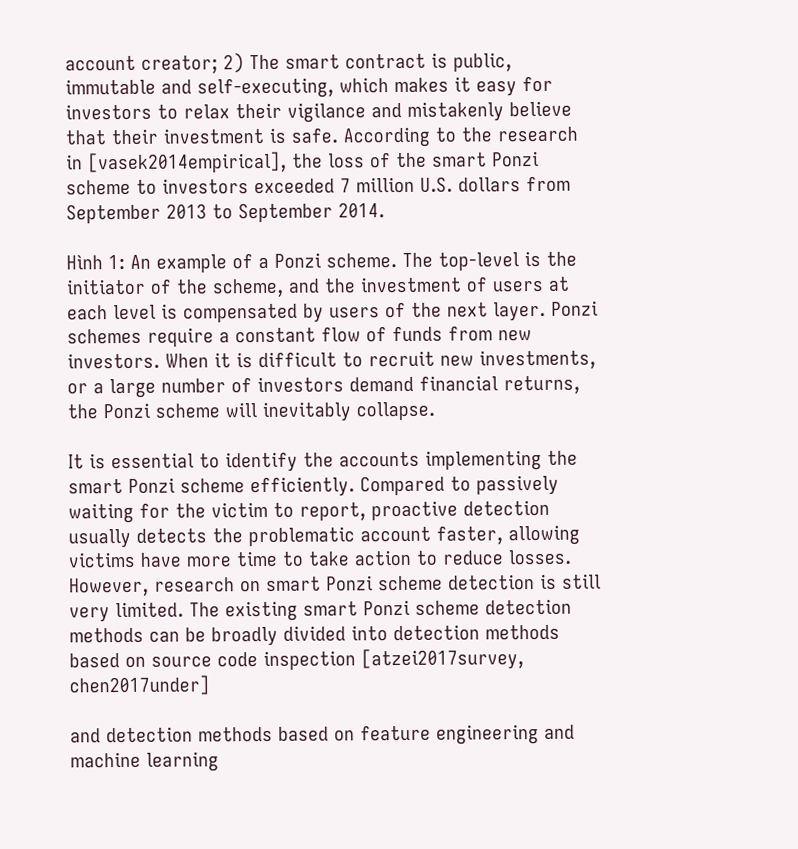account creator; 2) The smart contract is public, immutable and self-executing, which makes it easy for investors to relax their vigilance and mistakenly believe that their investment is safe. According to the research in [vasek2014empirical], the loss of the smart Ponzi scheme to investors exceeded 7 million U.S. dollars from September 2013 to September 2014.

Hình 1: An example of a Ponzi scheme. The top-level is the initiator of the scheme, and the investment of users at each level is compensated by users of the next layer. Ponzi schemes require a constant flow of funds from new investors. When it is difficult to recruit new investments, or a large number of investors demand financial returns, the Ponzi scheme will inevitably collapse.

It is essential to identify the accounts implementing the smart Ponzi scheme efficiently. Compared to passively waiting for the victim to report, proactive detection usually detects the problematic account faster, allowing victims have more time to take action to reduce losses. However, research on smart Ponzi scheme detection is still very limited. The existing smart Ponzi scheme detection methods can be broadly divided into detection methods based on source code inspection [atzei2017survey, chen2017under]

and detection methods based on feature engineering and machine learning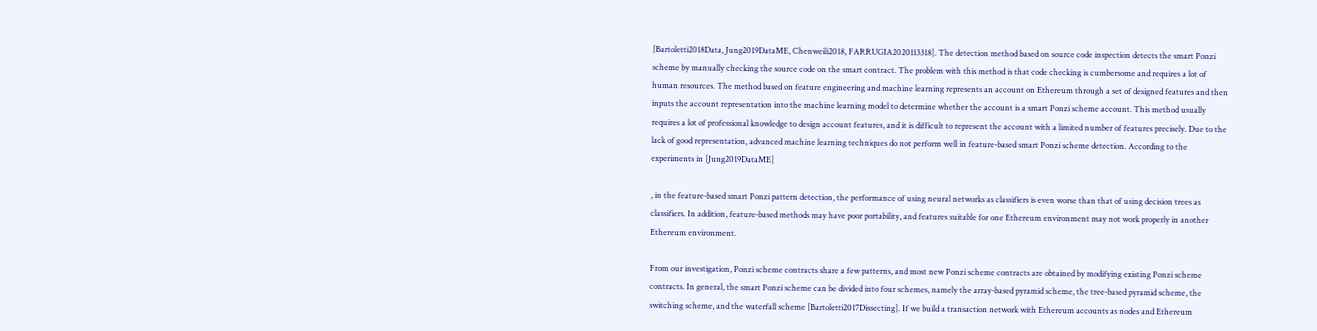[Bartoletti2018Data, Jung2019DataME, Chenweili2018, FARRUGIA2020113318]. The detection method based on source code inspection detects the smart Ponzi scheme by manually checking the source code on the smart contract. The problem with this method is that code checking is cumbersome and requires a lot of human resources. The method based on feature engineering and machine learning represents an account on Ethereum through a set of designed features and then inputs the account representation into the machine learning model to determine whether the account is a smart Ponzi scheme account. This method usually requires a lot of professional knowledge to design account features, and it is difficult to represent the account with a limited number of features precisely. Due to the lack of good representation, advanced machine learning techniques do not perform well in feature-based smart Ponzi scheme detection. According to the experiments in [Jung2019DataME]

, in the feature-based smart Ponzi pattern detection, the performance of using neural networks as classifiers is even worse than that of using decision trees as classifiers. In addition, feature-based methods may have poor portability, and features suitable for one Ethereum environment may not work properly in another Ethereum environment.

From our investigation, Ponzi scheme contracts share a few patterns, and most new Ponzi scheme contracts are obtained by modifying existing Ponzi scheme contracts. In general, the smart Ponzi scheme can be divided into four schemes, namely the array-based pyramid scheme, the tree-based pyramid scheme, the switching scheme, and the waterfall scheme [Bartoletti2017Dissecting]. If we build a transaction network with Ethereum accounts as nodes and Ethereum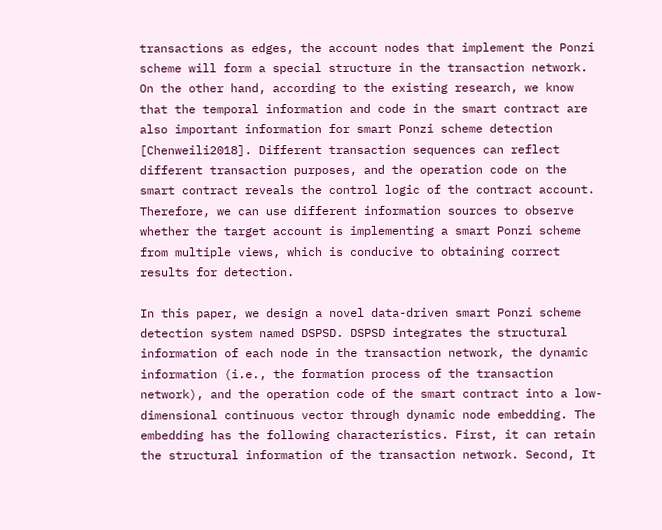transactions as edges, the account nodes that implement the Ponzi scheme will form a special structure in the transaction network. On the other hand, according to the existing research, we know that the temporal information and code in the smart contract are also important information for smart Ponzi scheme detection [Chenweili2018]. Different transaction sequences can reflect different transaction purposes, and the operation code on the smart contract reveals the control logic of the contract account. Therefore, we can use different information sources to observe whether the target account is implementing a smart Ponzi scheme from multiple views, which is conducive to obtaining correct results for detection.

In this paper, we design a novel data-driven smart Ponzi scheme detection system named DSPSD. DSPSD integrates the structural information of each node in the transaction network, the dynamic information (i.e., the formation process of the transaction network), and the operation code of the smart contract into a low-dimensional continuous vector through dynamic node embedding. The embedding has the following characteristics. First, it can retain the structural information of the transaction network. Second, It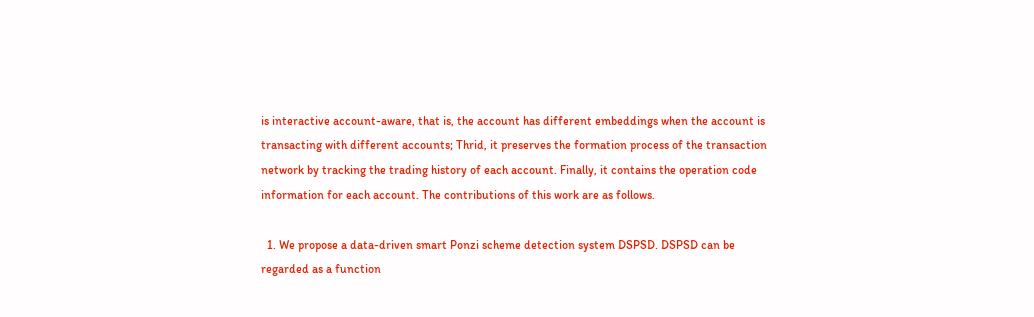is interactive account-aware, that is, the account has different embeddings when the account is transacting with different accounts; Thrid, it preserves the formation process of the transaction network by tracking the trading history of each account. Finally, it contains the operation code information for each account. The contributions of this work are as follows.

  1. We propose a data-driven smart Ponzi scheme detection system DSPSD. DSPSD can be regarded as a function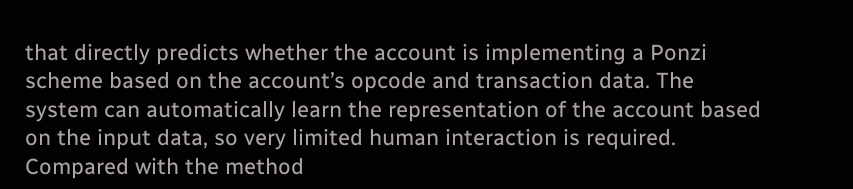that directly predicts whether the account is implementing a Ponzi scheme based on the account’s opcode and transaction data. The system can automatically learn the representation of the account based on the input data, so very limited human interaction is required. Compared with the method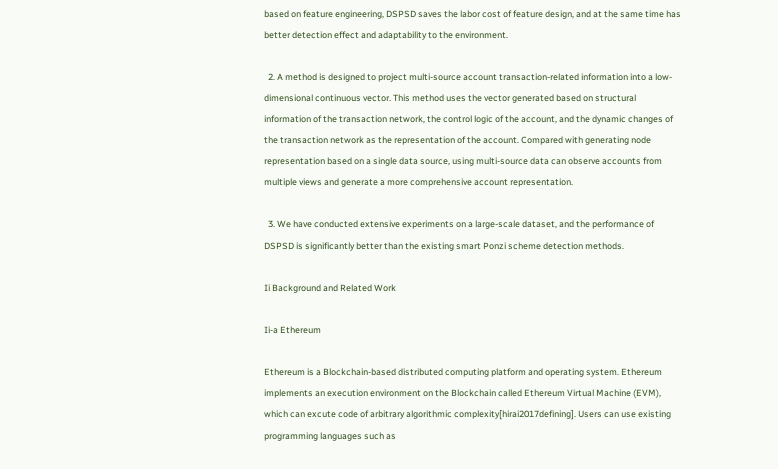based on feature engineering, DSPSD saves the labor cost of feature design, and at the same time has better detection effect and adaptability to the environment.

  2. A method is designed to project multi-source account transaction-related information into a low-dimensional continuous vector. This method uses the vector generated based on structural information of the transaction network, the control logic of the account, and the dynamic changes of the transaction network as the representation of the account. Compared with generating node representation based on a single data source, using multi-source data can observe accounts from multiple views and generate a more comprehensive account representation.

  3. We have conducted extensive experiments on a large-scale dataset, and the performance of DSPSD is significantly better than the existing smart Ponzi scheme detection methods.

Ii Background and Related Work

Ii-a Ethereum

Ethereum is a Blockchain-based distributed computing platform and operating system. Ethereum implements an execution environment on the Blockchain called Ethereum Virtual Machine (EVM), which can excute code of arbitrary algorithmic complexity[hirai2017defining]. Users can use existing programming languages such as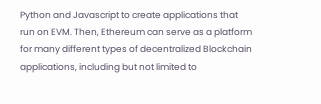Python and Javascript to create applications that run on EVM. Then, Ethereum can serve as a platform for many different types of decentralized Blockchain applications, including but not limited to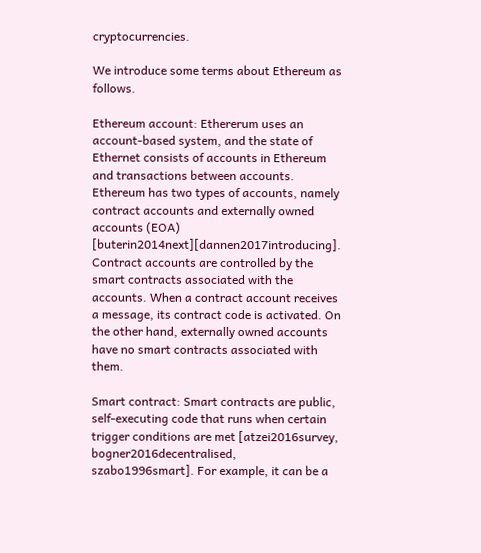cryptocurrencies.

We introduce some terms about Ethereum as follows.

Ethereum account: Ethererum uses an account-based system, and the state of Ethernet consists of accounts in Ethereum and transactions between accounts. Ethereum has two types of accounts, namely contract accounts and externally owned accounts (EOA) [buterin2014next][dannen2017introducing]. Contract accounts are controlled by the smart contracts associated with the accounts. When a contract account receives a message, its contract code is activated. On the other hand, externally owned accounts have no smart contracts associated with them.

Smart contract: Smart contracts are public, self-executing code that runs when certain trigger conditions are met [atzei2016survey, bogner2016decentralised, szabo1996smart]. For example, it can be a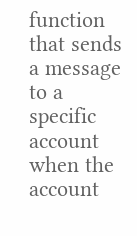function that sends a message to a specific account when the account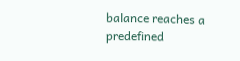balance reaches a predefined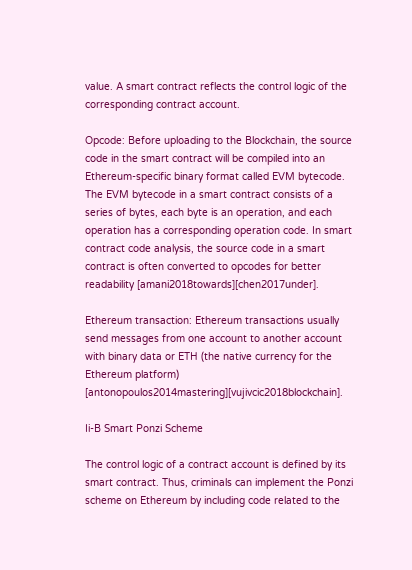value. A smart contract reflects the control logic of the corresponding contract account.

Opcode: Before uploading to the Blockchain, the source code in the smart contract will be compiled into an Ethereum-specific binary format called EVM bytecode. The EVM bytecode in a smart contract consists of a series of bytes, each byte is an operation, and each operation has a corresponding operation code. In smart contract code analysis, the source code in a smart contract is often converted to opcodes for better readability [amani2018towards][chen2017under].

Ethereum transaction: Ethereum transactions usually send messages from one account to another account with binary data or ETH (the native currency for the Ethereum platform) [antonopoulos2014mastering][vujivcic2018blockchain].

Ii-B Smart Ponzi Scheme

The control logic of a contract account is defined by its smart contract. Thus, criminals can implement the Ponzi scheme on Ethereum by including code related to the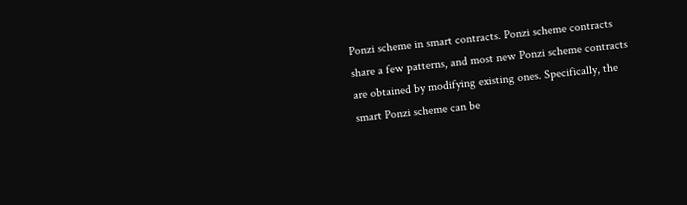Ponzi scheme in smart contracts. Ponzi scheme contracts share a few patterns, and most new Ponzi scheme contracts are obtained by modifying existing ones. Specifically, the smart Ponzi scheme can be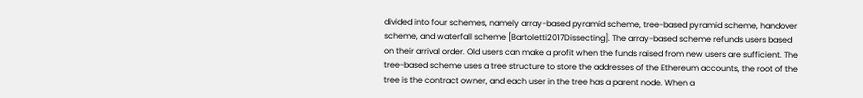divided into four schemes, namely array-based pyramid scheme, tree-based pyramid scheme, handover scheme, and waterfall scheme [Bartoletti2017Dissecting]. The array-based scheme refunds users based on their arrival order. Old users can make a profit when the funds raised from new users are sufficient. The tree-based scheme uses a tree structure to store the addresses of the Ethereum accounts, the root of the tree is the contract owner, and each user in the tree has a parent node. When a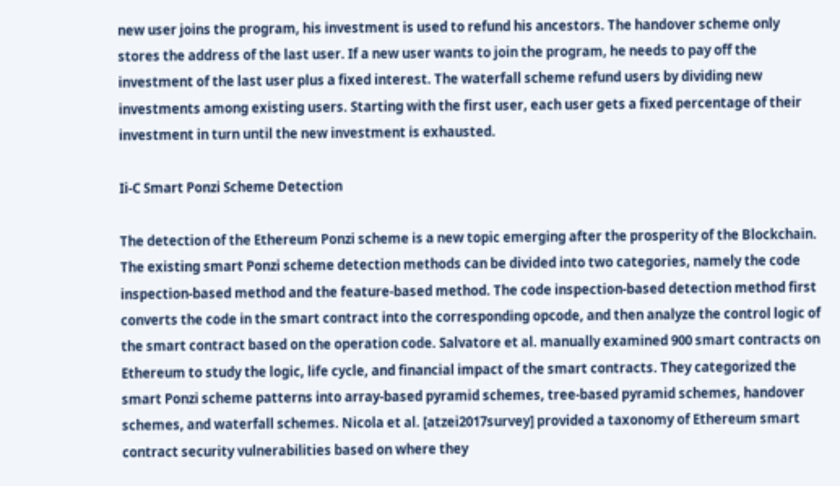new user joins the program, his investment is used to refund his ancestors. The handover scheme only stores the address of the last user. If a new user wants to join the program, he needs to pay off the investment of the last user plus a fixed interest. The waterfall scheme refund users by dividing new investments among existing users. Starting with the first user, each user gets a fixed percentage of their investment in turn until the new investment is exhausted.

Ii-C Smart Ponzi Scheme Detection

The detection of the Ethereum Ponzi scheme is a new topic emerging after the prosperity of the Blockchain. The existing smart Ponzi scheme detection methods can be divided into two categories, namely the code inspection-based method and the feature-based method. The code inspection-based detection method first converts the code in the smart contract into the corresponding opcode, and then analyze the control logic of the smart contract based on the operation code. Salvatore et al. manually examined 900 smart contracts on Ethereum to study the logic, life cycle, and financial impact of the smart contracts. They categorized the smart Ponzi scheme patterns into array-based pyramid schemes, tree-based pyramid schemes, handover schemes, and waterfall schemes. Nicola et al. [atzei2017survey] provided a taxonomy of Ethereum smart contract security vulnerabilities based on where they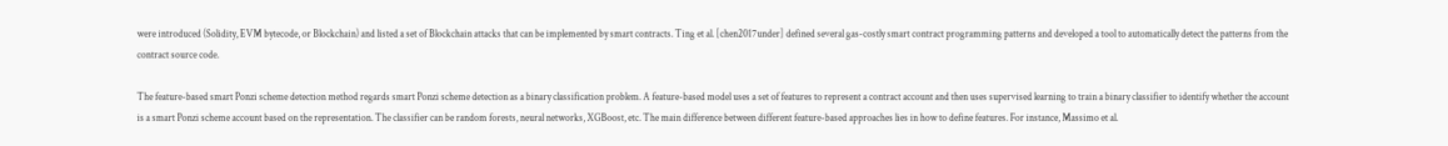were introduced (Solidity, EVM bytecode, or Blockchain) and listed a set of Blockchain attacks that can be implemented by smart contracts. Ting et al. [chen2017under] defined several gas-costly smart contract programming patterns and developed a tool to automatically detect the patterns from the contract source code.

The feature-based smart Ponzi scheme detection method regards smart Ponzi scheme detection as a binary classification problem. A feature-based model uses a set of features to represent a contract account and then uses supervised learning to train a binary classifier to identify whether the account is a smart Ponzi scheme account based on the representation. The classifier can be random forests, neural networks, XGBoost, etc. The main difference between different feature-based approaches lies in how to define features. For instance, Massimo et al.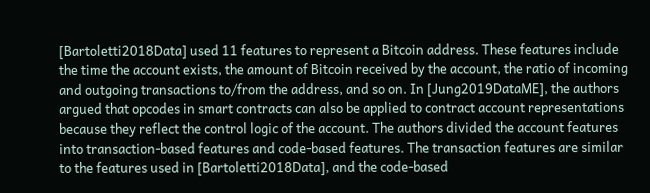[Bartoletti2018Data] used 11 features to represent a Bitcoin address. These features include the time the account exists, the amount of Bitcoin received by the account, the ratio of incoming and outgoing transactions to/from the address, and so on. In [Jung2019DataME], the authors argued that opcodes in smart contracts can also be applied to contract account representations because they reflect the control logic of the account. The authors divided the account features into transaction-based features and code-based features. The transaction features are similar to the features used in [Bartoletti2018Data], and the code-based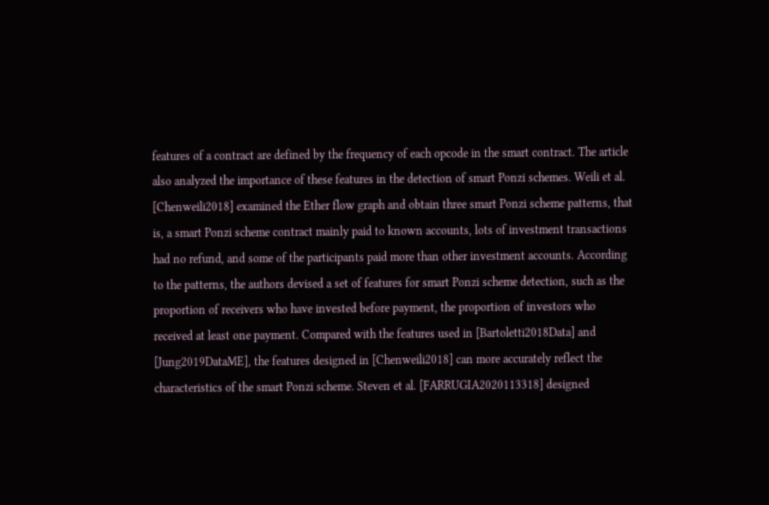features of a contract are defined by the frequency of each opcode in the smart contract. The article also analyzed the importance of these features in the detection of smart Ponzi schemes. Weili et al. [Chenweili2018] examined the Ether flow graph and obtain three smart Ponzi scheme patterns, that is, a smart Ponzi scheme contract mainly paid to known accounts, lots of investment transactions had no refund, and some of the participants paid more than other investment accounts. According to the patterns, the authors devised a set of features for smart Ponzi scheme detection, such as the proportion of receivers who have invested before payment, the proportion of investors who received at least one payment. Compared with the features used in [Bartoletti2018Data] and [Jung2019DataME], the features designed in [Chenweili2018] can more accurately reflect the characteristics of the smart Ponzi scheme. Steven et al. [FARRUGIA2020113318] designed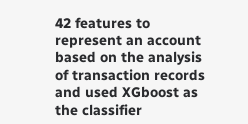42 features to represent an account based on the analysis of transaction records and used XGboost as the classifier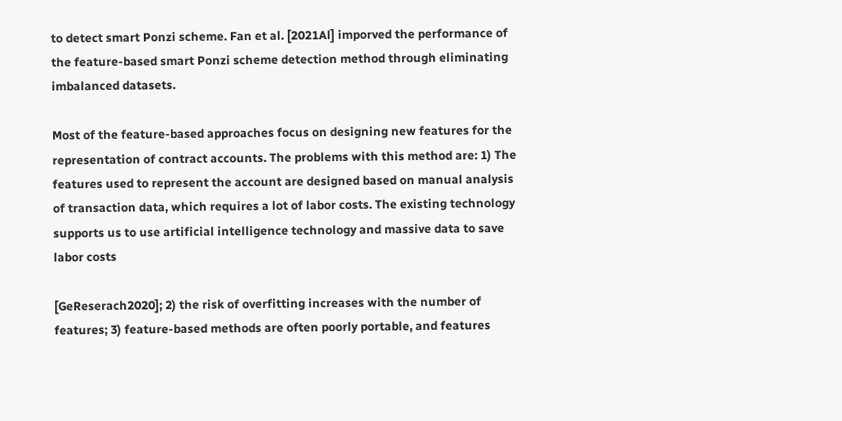to detect smart Ponzi scheme. Fan et al. [2021Al] imporved the performance of the feature-based smart Ponzi scheme detection method through eliminating imbalanced datasets.

Most of the feature-based approaches focus on designing new features for the representation of contract accounts. The problems with this method are: 1) The features used to represent the account are designed based on manual analysis of transaction data, which requires a lot of labor costs. The existing technology supports us to use artificial intelligence technology and massive data to save labor costs

[GeReserach2020]; 2) the risk of overfitting increases with the number of features; 3) feature-based methods are often poorly portable, and features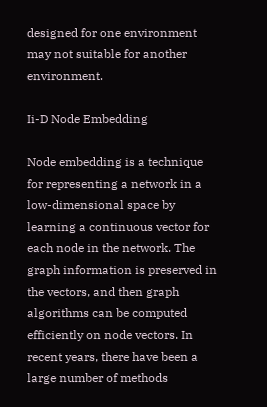designed for one environment may not suitable for another environment.

Ii-D Node Embedding

Node embedding is a technique for representing a network in a low-dimensional space by learning a continuous vector for each node in the network. The graph information is preserved in the vectors, and then graph algorithms can be computed efficiently on node vectors. In recent years, there have been a large number of methods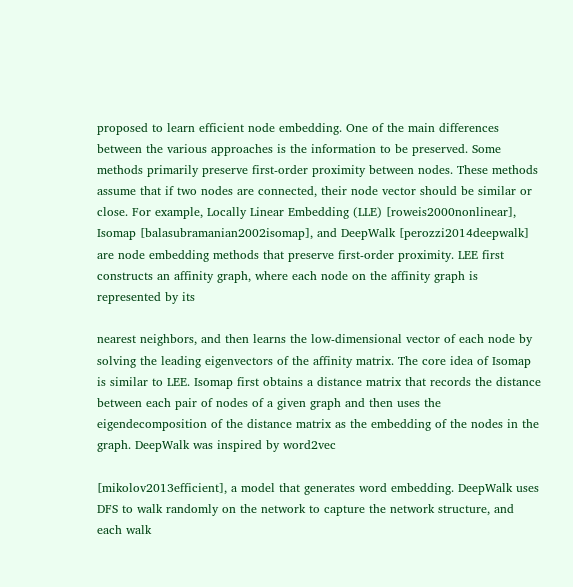proposed to learn efficient node embedding. One of the main differences between the various approaches is the information to be preserved. Some methods primarily preserve first-order proximity between nodes. These methods assume that if two nodes are connected, their node vector should be similar or close. For example, Locally Linear Embedding (LLE) [roweis2000nonlinear], Isomap [balasubramanian2002isomap], and DeepWalk [perozzi2014deepwalk] are node embedding methods that preserve first-order proximity. LEE first constructs an affinity graph, where each node on the affinity graph is represented by its

nearest neighbors, and then learns the low-dimensional vector of each node by solving the leading eigenvectors of the affinity matrix. The core idea of Isomap is similar to LEE. Isomap first obtains a distance matrix that records the distance between each pair of nodes of a given graph and then uses the eigendecomposition of the distance matrix as the embedding of the nodes in the graph. DeepWalk was inspired by word2vec

[mikolov2013efficient], a model that generates word embedding. DeepWalk uses DFS to walk randomly on the network to capture the network structure, and each walk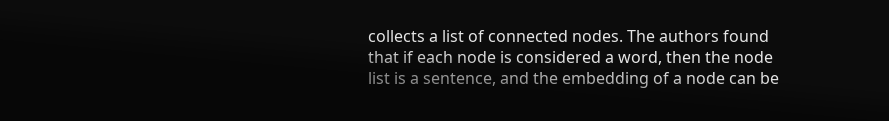collects a list of connected nodes. The authors found that if each node is considered a word, then the node list is a sentence, and the embedding of a node can be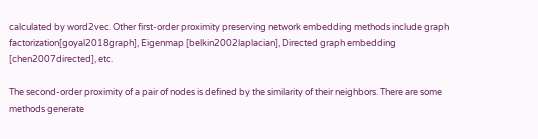calculated by word2vec. Other first-order proximity preserving network embedding methods include graph factorization[goyal2018graph], Eigenmap [belkin2002laplacian], Directed graph embedding [chen2007directed], etc.

The second-order proximity of a pair of nodes is defined by the similarity of their neighbors. There are some methods generate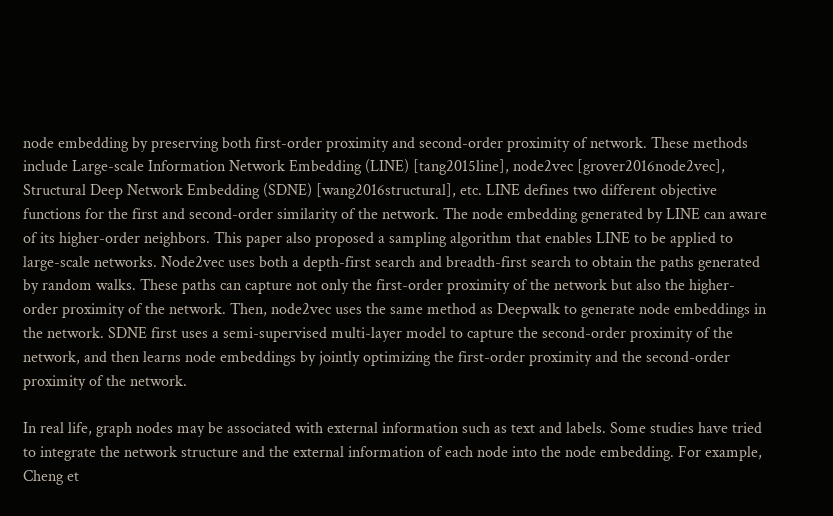node embedding by preserving both first-order proximity and second-order proximity of network. These methods include Large-scale Information Network Embedding (LINE) [tang2015line], node2vec [grover2016node2vec], Structural Deep Network Embedding (SDNE) [wang2016structural], etc. LINE defines two different objective functions for the first and second-order similarity of the network. The node embedding generated by LINE can aware of its higher-order neighbors. This paper also proposed a sampling algorithm that enables LINE to be applied to large-scale networks. Node2vec uses both a depth-first search and breadth-first search to obtain the paths generated by random walks. These paths can capture not only the first-order proximity of the network but also the higher-order proximity of the network. Then, node2vec uses the same method as Deepwalk to generate node embeddings in the network. SDNE first uses a semi-supervised multi-layer model to capture the second-order proximity of the network, and then learns node embeddings by jointly optimizing the first-order proximity and the second-order proximity of the network.

In real life, graph nodes may be associated with external information such as text and labels. Some studies have tried to integrate the network structure and the external information of each node into the node embedding. For example, Cheng et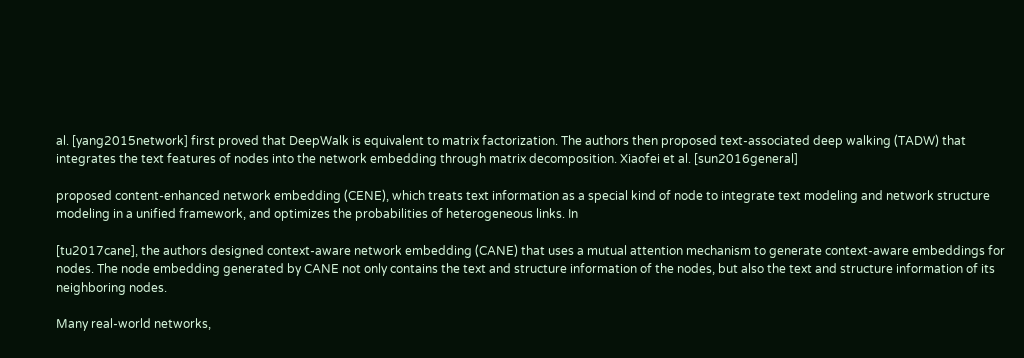al. [yang2015network] first proved that DeepWalk is equivalent to matrix factorization. The authors then proposed text-associated deep walking (TADW) that integrates the text features of nodes into the network embedding through matrix decomposition. Xiaofei et al. [sun2016general]

proposed content-enhanced network embedding (CENE), which treats text information as a special kind of node to integrate text modeling and network structure modeling in a unified framework, and optimizes the probabilities of heterogeneous links. In

[tu2017cane], the authors designed context-aware network embedding (CANE) that uses a mutual attention mechanism to generate context-aware embeddings for nodes. The node embedding generated by CANE not only contains the text and structure information of the nodes, but also the text and structure information of its neighboring nodes.

Many real-world networks,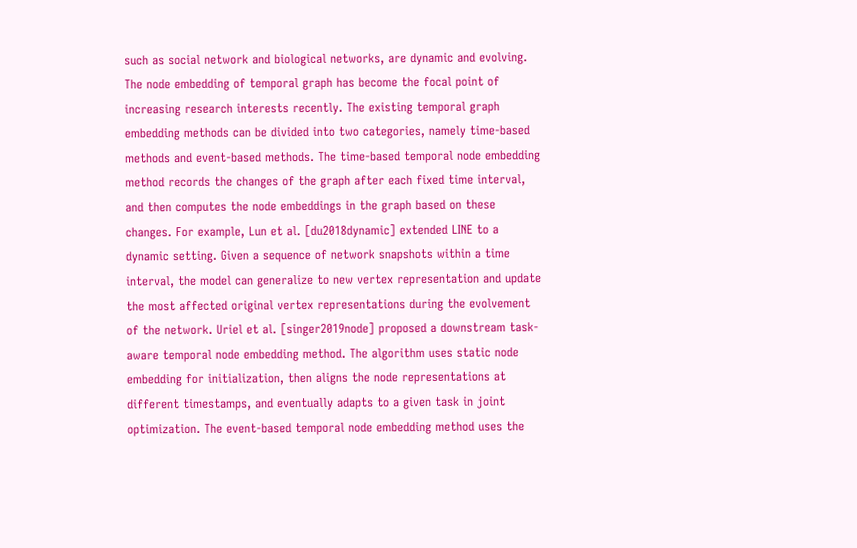such as social network and biological networks, are dynamic and evolving. The node embedding of temporal graph has become the focal point of increasing research interests recently. The existing temporal graph embedding methods can be divided into two categories, namely time-based methods and event-based methods. The time-based temporal node embedding method records the changes of the graph after each fixed time interval, and then computes the node embeddings in the graph based on these changes. For example, Lun et al. [du2018dynamic] extended LINE to a dynamic setting. Given a sequence of network snapshots within a time interval, the model can generalize to new vertex representation and update the most affected original vertex representations during the evolvement of the network. Uriel et al. [singer2019node] proposed a downstream task-aware temporal node embedding method. The algorithm uses static node embedding for initialization, then aligns the node representations at different timestamps, and eventually adapts to a given task in joint optimization. The event-based temporal node embedding method uses the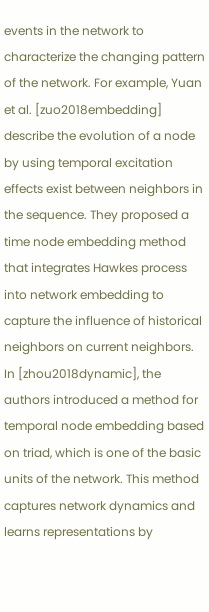events in the network to characterize the changing pattern of the network. For example, Yuan et al. [zuo2018embedding] describe the evolution of a node by using temporal excitation effects exist between neighbors in the sequence. They proposed a time node embedding method that integrates Hawkes process into network embedding to capture the influence of historical neighbors on current neighbors. In [zhou2018dynamic], the authors introduced a method for temporal node embedding based on triad, which is one of the basic units of the network. This method captures network dynamics and learns representations by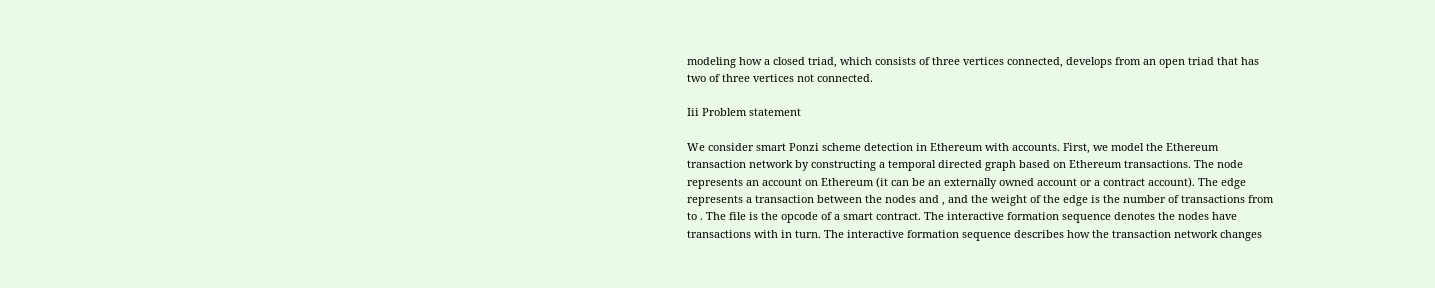modeling how a closed triad, which consists of three vertices connected, develops from an open triad that has two of three vertices not connected.

Iii Problem statement

We consider smart Ponzi scheme detection in Ethereum with accounts. First, we model the Ethereum transaction network by constructing a temporal directed graph based on Ethereum transactions. The node represents an account on Ethereum (it can be an externally owned account or a contract account). The edge represents a transaction between the nodes and , and the weight of the edge is the number of transactions from to . The file is the opcode of a smart contract. The interactive formation sequence denotes the nodes have transactions with in turn. The interactive formation sequence describes how the transaction network changes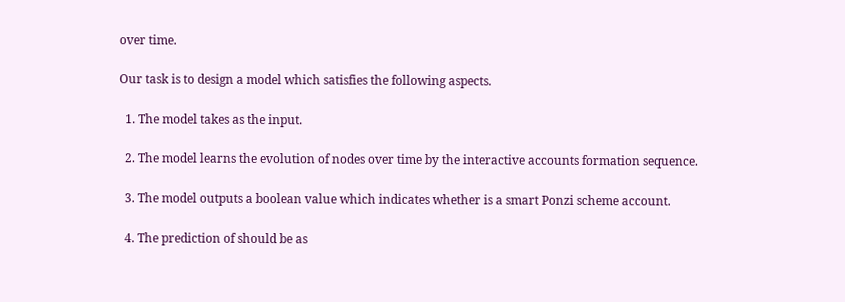over time.

Our task is to design a model which satisfies the following aspects.

  1. The model takes as the input.

  2. The model learns the evolution of nodes over time by the interactive accounts formation sequence.

  3. The model outputs a boolean value which indicates whether is a smart Ponzi scheme account.

  4. The prediction of should be as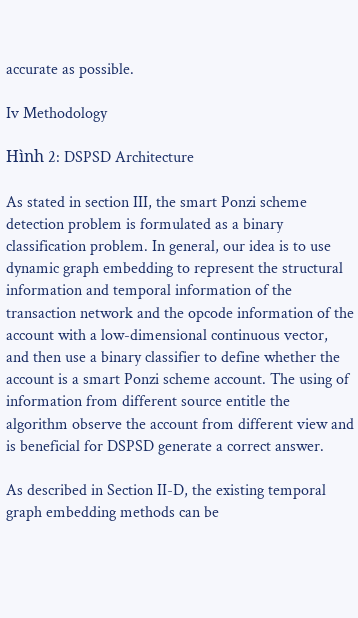accurate as possible.

Iv Methodology

Hình 2: DSPSD Architecture

As stated in section III, the smart Ponzi scheme detection problem is formulated as a binary classification problem. In general, our idea is to use dynamic graph embedding to represent the structural information and temporal information of the transaction network and the opcode information of the account with a low-dimensional continuous vector, and then use a binary classifier to define whether the account is a smart Ponzi scheme account. The using of information from different source entitle the algorithm observe the account from different view and is beneficial for DSPSD generate a correct answer.

As described in Section II-D, the existing temporal graph embedding methods can be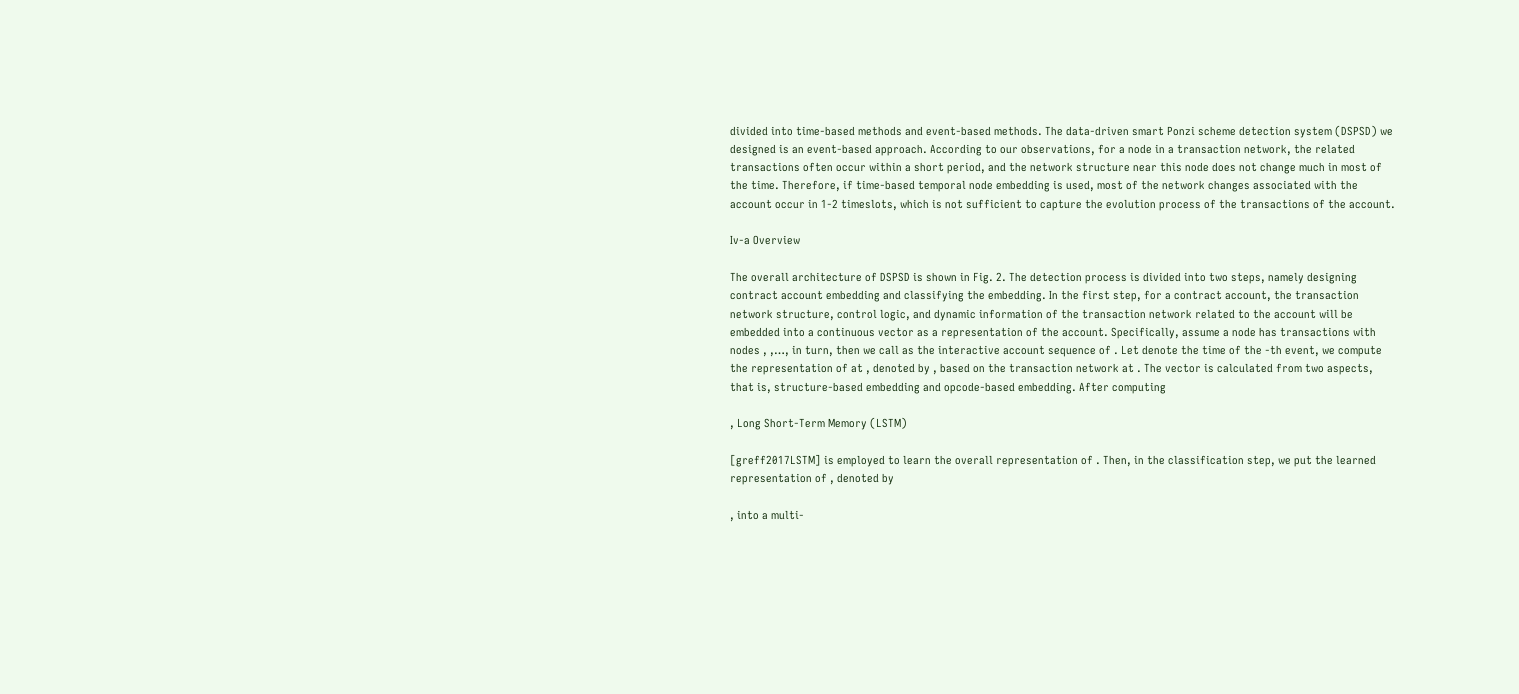divided into time-based methods and event-based methods. The data-driven smart Ponzi scheme detection system (DSPSD) we designed is an event-based approach. According to our observations, for a node in a transaction network, the related transactions often occur within a short period, and the network structure near this node does not change much in most of the time. Therefore, if time-based temporal node embedding is used, most of the network changes associated with the account occur in 1-2 timeslots, which is not sufficient to capture the evolution process of the transactions of the account.

Iv-a Overview

The overall architecture of DSPSD is shown in Fig. 2. The detection process is divided into two steps, namely designing contract account embedding and classifying the embedding. In the first step, for a contract account, the transaction network structure, control logic, and dynamic information of the transaction network related to the account will be embedded into a continuous vector as a representation of the account. Specifically, assume a node has transactions with nodes , ,…, in turn, then we call as the interactive account sequence of . Let denote the time of the -th event, we compute the representation of at , denoted by , based on the transaction network at . The vector is calculated from two aspects, that is, structure-based embedding and opcode-based embedding. After computing

, Long Short-Term Memory (LSTM)

[greff2017LSTM] is employed to learn the overall representation of . Then, in the classification step, we put the learned representation of , denoted by

, into a multi-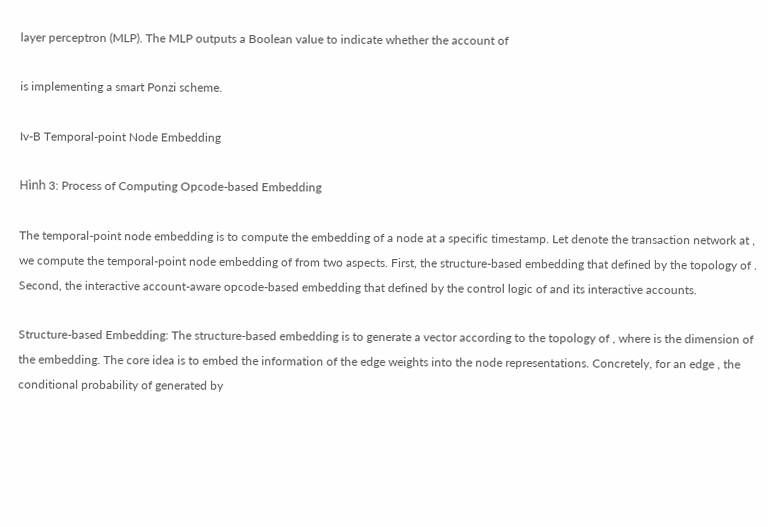layer perceptron (MLP). The MLP outputs a Boolean value to indicate whether the account of

is implementing a smart Ponzi scheme.

Iv-B Temporal-point Node Embedding

Hình 3: Process of Computing Opcode-based Embedding

The temporal-point node embedding is to compute the embedding of a node at a specific timestamp. Let denote the transaction network at , we compute the temporal-point node embedding of from two aspects. First, the structure-based embedding that defined by the topology of . Second, the interactive account-aware opcode-based embedding that defined by the control logic of and its interactive accounts.

Structure-based Embedding: The structure-based embedding is to generate a vector according to the topology of , where is the dimension of the embedding. The core idea is to embed the information of the edge weights into the node representations. Concretely, for an edge , the conditional probability of generated by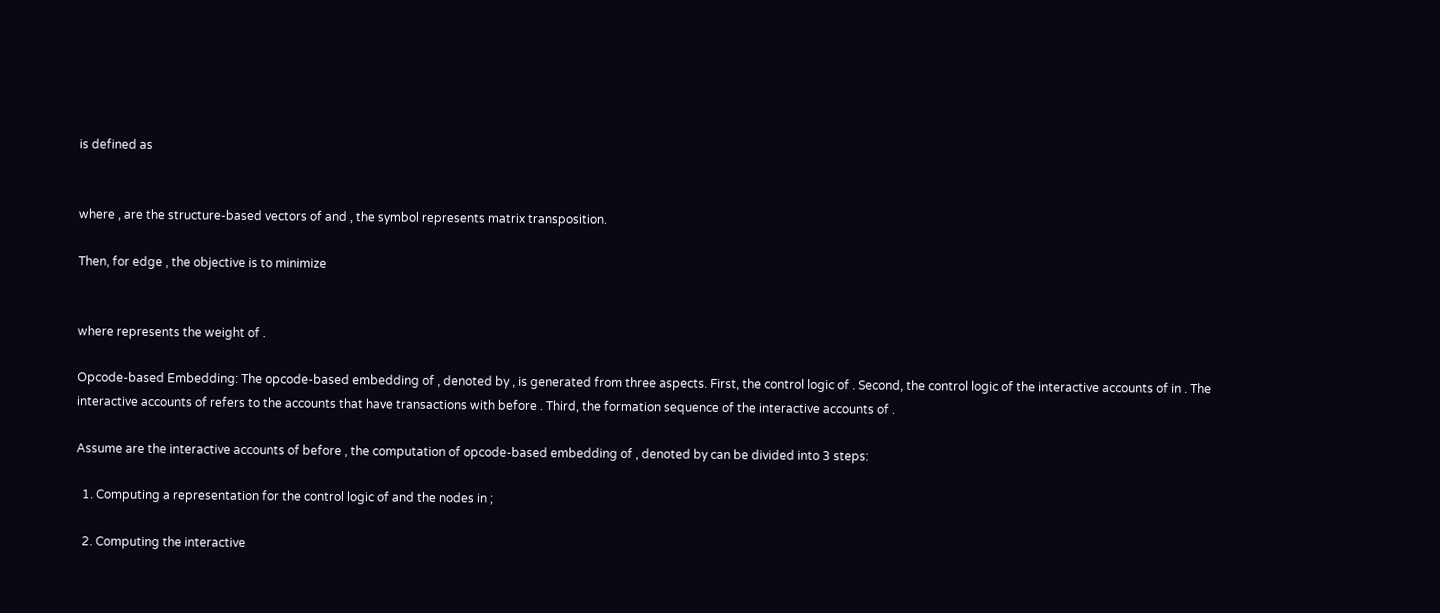is defined as


where , are the structure-based vectors of and , the symbol represents matrix transposition.

Then, for edge , the objective is to minimize


where represents the weight of .

Opcode-based Embedding: The opcode-based embedding of , denoted by , is generated from three aspects. First, the control logic of . Second, the control logic of the interactive accounts of in . The interactive accounts of refers to the accounts that have transactions with before . Third, the formation sequence of the interactive accounts of .

Assume are the interactive accounts of before , the computation of opcode-based embedding of , denoted by can be divided into 3 steps:

  1. Computing a representation for the control logic of and the nodes in ;

  2. Computing the interactive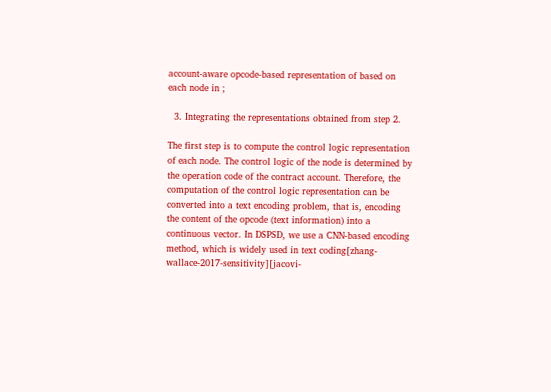account-aware opcode-based representation of based on each node in ;

  3. Integrating the representations obtained from step 2.

The first step is to compute the control logic representation of each node. The control logic of the node is determined by the operation code of the contract account. Therefore, the computation of the control logic representation can be converted into a text encoding problem, that is, encoding the content of the opcode (text information) into a continuous vector. In DSPSD, we use a CNN-based encoding method, which is widely used in text coding[zhang-wallace-2017-sensitivity][jacovi-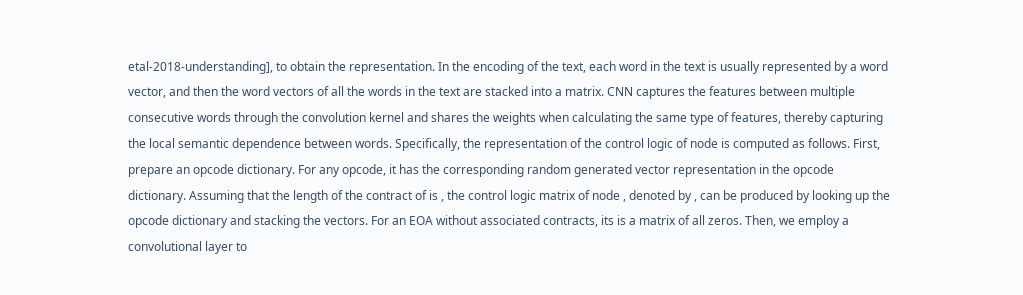etal-2018-understanding], to obtain the representation. In the encoding of the text, each word in the text is usually represented by a word vector, and then the word vectors of all the words in the text are stacked into a matrix. CNN captures the features between multiple consecutive words through the convolution kernel and shares the weights when calculating the same type of features, thereby capturing the local semantic dependence between words. Specifically, the representation of the control logic of node is computed as follows. First, prepare an opcode dictionary. For any opcode, it has the corresponding random generated vector representation in the opcode dictionary. Assuming that the length of the contract of is , the control logic matrix of node , denoted by , can be produced by looking up the opcode dictionary and stacking the vectors. For an EOA without associated contracts, its is a matrix of all zeros. Then, we employ a convolutional layer to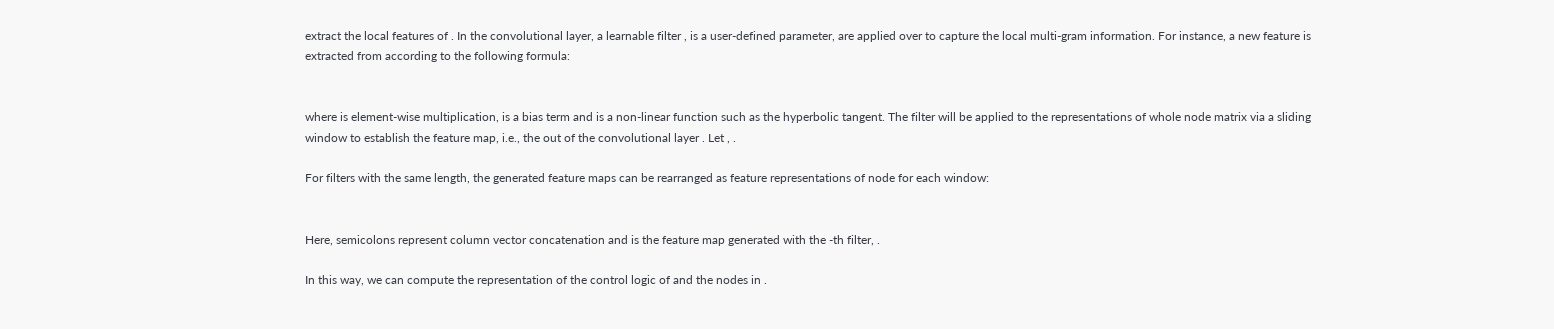extract the local features of . In the convolutional layer, a learnable filter , is a user-defined parameter, are applied over to capture the local multi-gram information. For instance, a new feature is extracted from according to the following formula:


where is element-wise multiplication, is a bias term and is a non-linear function such as the hyperbolic tangent. The filter will be applied to the representations of whole node matrix via a sliding window to establish the feature map, i.e., the out of the convolutional layer . Let , .

For filters with the same length, the generated feature maps can be rearranged as feature representations of node for each window:


Here, semicolons represent column vector concatenation and is the feature map generated with the -th filter, .

In this way, we can compute the representation of the control logic of and the nodes in .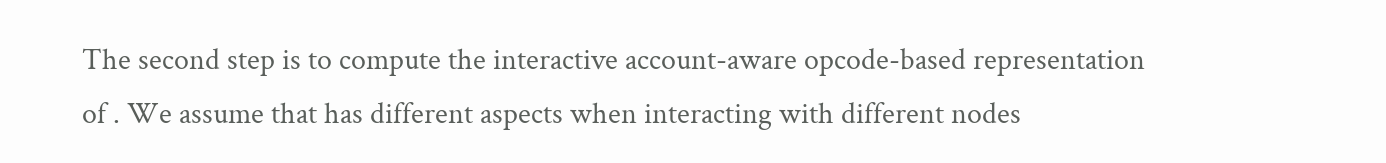The second step is to compute the interactive account-aware opcode-based representation of . We assume that has different aspects when interacting with different nodes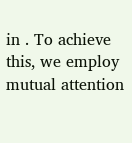in . To achieve this, we employ mutual attention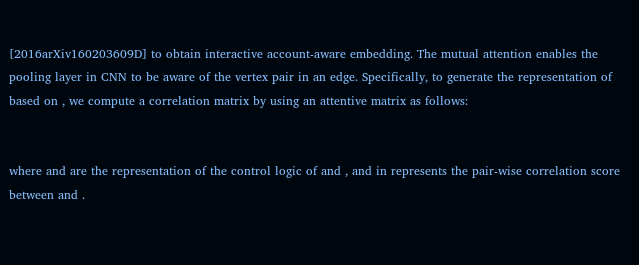[2016arXiv160203609D] to obtain interactive account-aware embedding. The mutual attention enables the pooling layer in CNN to be aware of the vertex pair in an edge. Specifically, to generate the representation of based on , we compute a correlation matrix by using an attentive matrix as follows:


where and are the representation of the control logic of and , and in represents the pair-wise correlation score between and .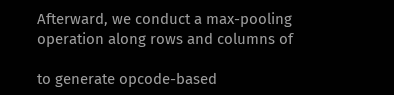Afterward, we conduct a max-pooling operation along rows and columns of

to generate opcode-based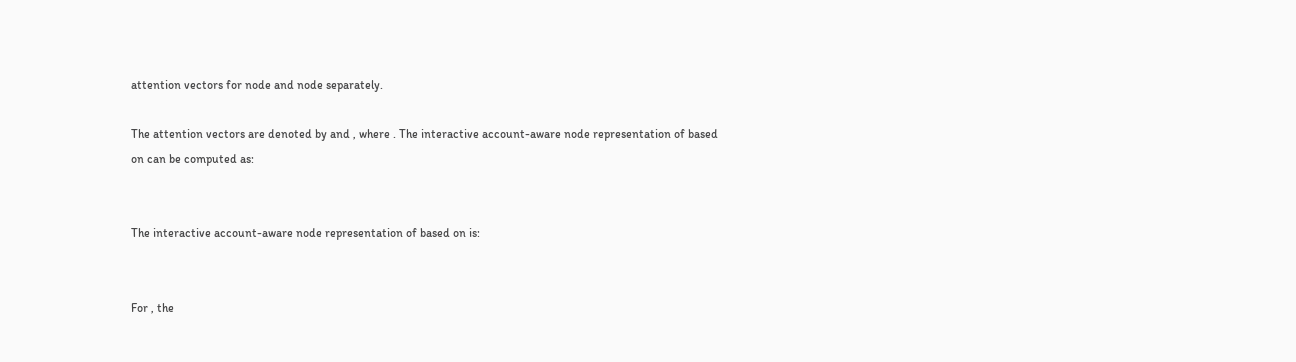attention vectors for node and node separately.

The attention vectors are denoted by and , where . The interactive account-aware node representation of based on can be computed as:


The interactive account-aware node representation of based on is:


For , the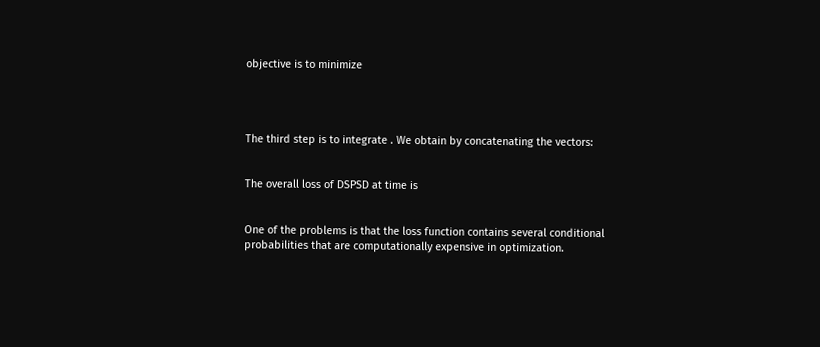objective is to minimize




The third step is to integrate . We obtain by concatenating the vectors:


The overall loss of DSPSD at time is


One of the problems is that the loss function contains several conditional probabilities that are computationally expensive in optimization.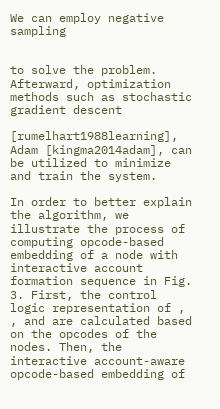We can employ negative sampling


to solve the problem. Afterward, optimization methods such as stochastic gradient descent

[rumelhart1988learning], Adam [kingma2014adam], can be utilized to minimize and train the system.

In order to better explain the algorithm, we illustrate the process of computing opcode-based embedding of a node with interactive account formation sequence in Fig. 3. First, the control logic representation of , , and are calculated based on the opcodes of the nodes. Then, the interactive account-aware opcode-based embedding of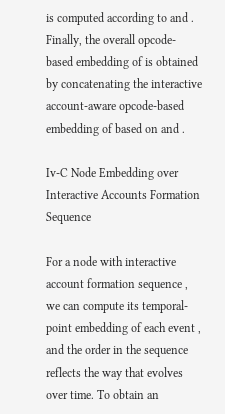is computed according to and . Finally, the overall opcode-based embedding of is obtained by concatenating the interactive account-aware opcode-based embedding of based on and .

Iv-C Node Embedding over Interactive Accounts Formation Sequence

For a node with interactive account formation sequence , we can compute its temporal-point embedding of each event , and the order in the sequence reflects the way that evolves over time. To obtain an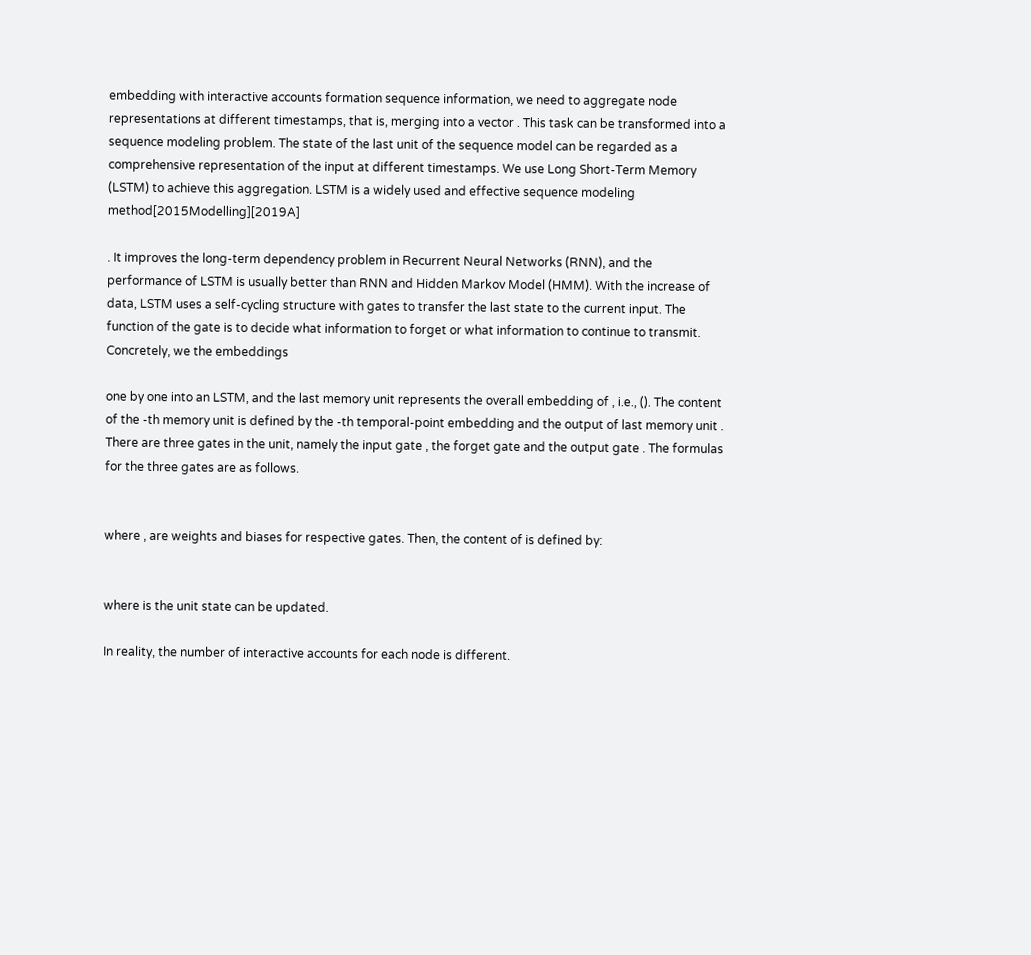embedding with interactive accounts formation sequence information, we need to aggregate node representations at different timestamps, that is, merging into a vector . This task can be transformed into a sequence modeling problem. The state of the last unit of the sequence model can be regarded as a comprehensive representation of the input at different timestamps. We use Long Short-Term Memory (LSTM) to achieve this aggregation. LSTM is a widely used and effective sequence modeling method[2015Modelling][2019A]

. It improves the long-term dependency problem in Recurrent Neural Networks (RNN), and the performance of LSTM is usually better than RNN and Hidden Markov Model (HMM). With the increase of data, LSTM uses a self-cycling structure with gates to transfer the last state to the current input. The function of the gate is to decide what information to forget or what information to continue to transmit. Concretely, we the embeddings

one by one into an LSTM, and the last memory unit represents the overall embedding of , i.e., (). The content of the -th memory unit is defined by the -th temporal-point embedding and the output of last memory unit . There are three gates in the unit, namely the input gate , the forget gate and the output gate . The formulas for the three gates are as follows.


where , are weights and biases for respective gates. Then, the content of is defined by:


where is the unit state can be updated.

In reality, the number of interactive accounts for each node is different.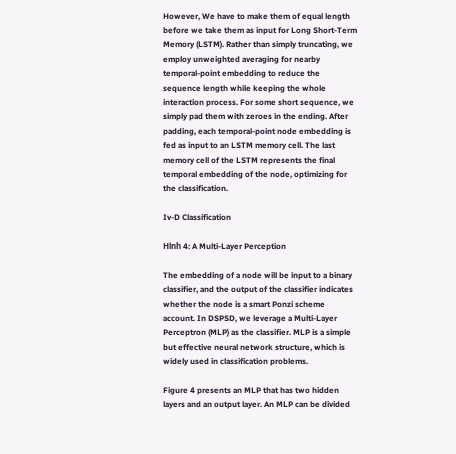However, We have to make them of equal length before we take them as input for Long Short-Term Memory (LSTM). Rather than simply truncating, we employ unweighted averaging for nearby temporal-point embedding to reduce the sequence length while keeping the whole interaction process. For some short sequence, we simply pad them with zeroes in the ending. After padding, each temporal-point node embedding is fed as input to an LSTM memory cell. The last memory cell of the LSTM represents the final temporal embedding of the node, optimizing for the classification.

Iv-D Classification

Hình 4: A Multi-Layer Perception

The embedding of a node will be input to a binary classifier, and the output of the classifier indicates whether the node is a smart Ponzi scheme account. In DSPSD, we leverage a Multi-Layer Perceptron (MLP) as the classifier. MLP is a simple but effective neural network structure, which is widely used in classification problems.

Figure 4 presents an MLP that has two hidden layers and an output layer. An MLP can be divided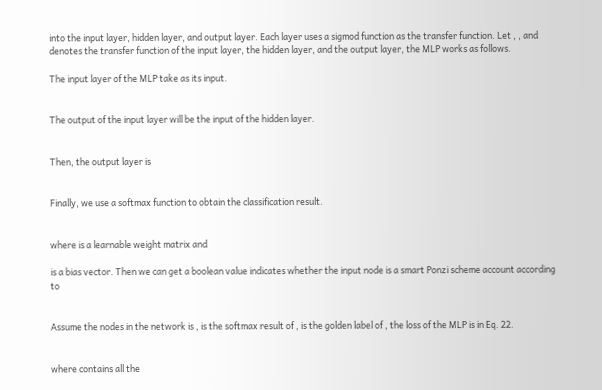into the input layer, hidden layer, and output layer. Each layer uses a sigmod function as the transfer function. Let , , and denotes the transfer function of the input layer, the hidden layer, and the output layer, the MLP works as follows.

The input layer of the MLP take as its input.


The output of the input layer will be the input of the hidden layer.


Then, the output layer is


Finally, we use a softmax function to obtain the classification result.


where is a learnable weight matrix and

is a bias vector. Then we can get a boolean value indicates whether the input node is a smart Ponzi scheme account according to


Assume the nodes in the network is , is the softmax result of , is the golden label of , the loss of the MLP is in Eq. 22.


where contains all the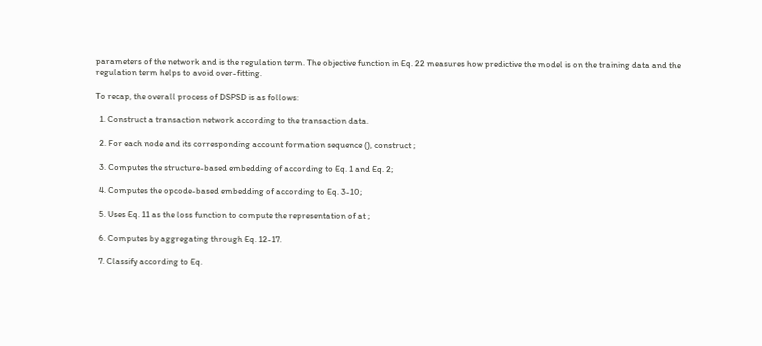parameters of the network and is the regulation term. The objective function in Eq. 22 measures how predictive the model is on the training data and the regulation term helps to avoid over-fitting.

To recap, the overall process of DSPSD is as follows:

  1. Construct a transaction network according to the transaction data.

  2. For each node and its corresponding account formation sequence (), construct ;

  3. Computes the structure-based embedding of according to Eq. 1 and Eq. 2;

  4. Computes the opcode-based embedding of according to Eq. 3-10;

  5. Uses Eq. 11 as the loss function to compute the representation of at ;

  6. Computes by aggregating through Eq. 12-17.

  7. Classify according to Eq.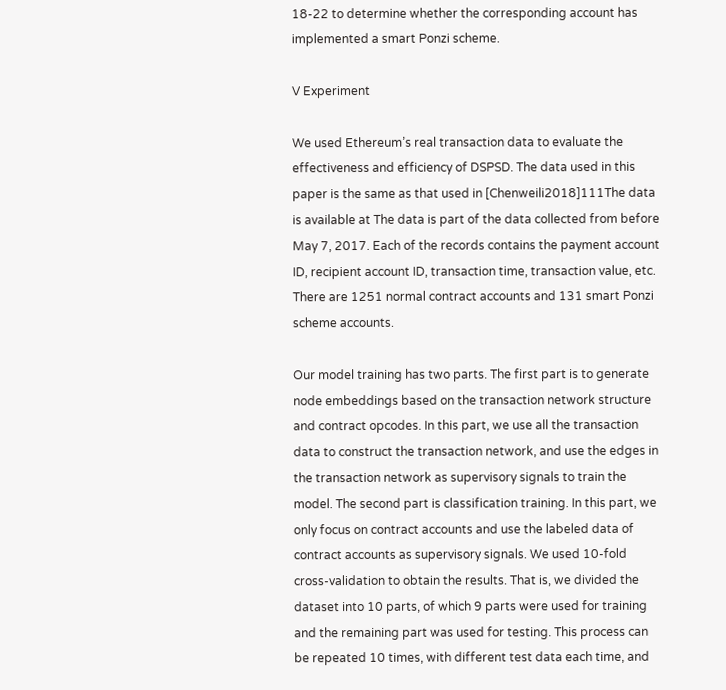18-22 to determine whether the corresponding account has implemented a smart Ponzi scheme.

V Experiment

We used Ethereum’s real transaction data to evaluate the effectiveness and efficiency of DSPSD. The data used in this paper is the same as that used in [Chenweili2018]111The data is available at The data is part of the data collected from before May 7, 2017. Each of the records contains the payment account ID, recipient account ID, transaction time, transaction value, etc. There are 1251 normal contract accounts and 131 smart Ponzi scheme accounts.

Our model training has two parts. The first part is to generate node embeddings based on the transaction network structure and contract opcodes. In this part, we use all the transaction data to construct the transaction network, and use the edges in the transaction network as supervisory signals to train the model. The second part is classification training. In this part, we only focus on contract accounts and use the labeled data of contract accounts as supervisory signals. We used 10-fold cross-validation to obtain the results. That is, we divided the dataset into 10 parts, of which 9 parts were used for training and the remaining part was used for testing. This process can be repeated 10 times, with different test data each time, and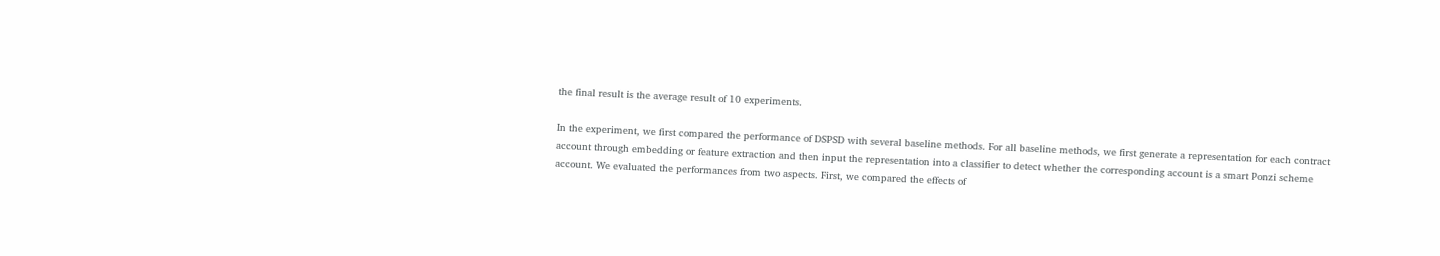the final result is the average result of 10 experiments.

In the experiment, we first compared the performance of DSPSD with several baseline methods. For all baseline methods, we first generate a representation for each contract account through embedding or feature extraction and then input the representation into a classifier to detect whether the corresponding account is a smart Ponzi scheme account. We evaluated the performances from two aspects. First, we compared the effects of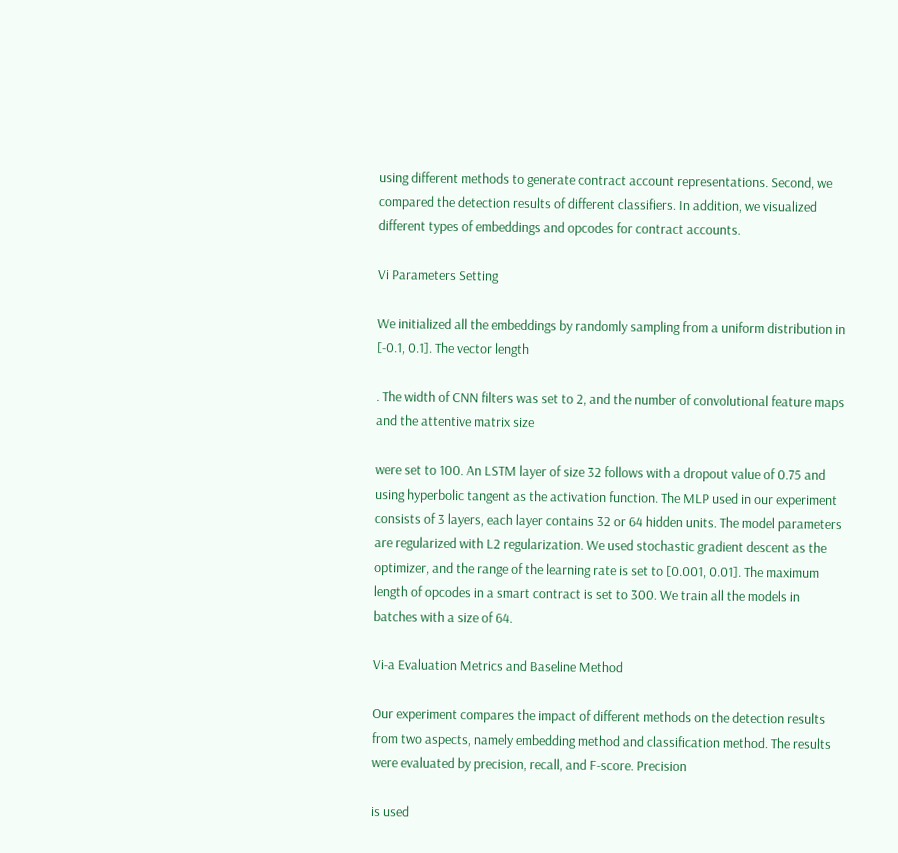using different methods to generate contract account representations. Second, we compared the detection results of different classifiers. In addition, we visualized different types of embeddings and opcodes for contract accounts.

Vi Parameters Setting

We initialized all the embeddings by randomly sampling from a uniform distribution in [-0.1, 0.1]. The vector length

. The width of CNN filters was set to 2, and the number of convolutional feature maps and the attentive matrix size

were set to 100. An LSTM layer of size 32 follows with a dropout value of 0.75 and using hyperbolic tangent as the activation function. The MLP used in our experiment consists of 3 layers, each layer contains 32 or 64 hidden units. The model parameters are regularized with L2 regularization. We used stochastic gradient descent as the optimizer, and the range of the learning rate is set to [0.001, 0.01]. The maximum length of opcodes in a smart contract is set to 300. We train all the models in batches with a size of 64.

Vi-a Evaluation Metrics and Baseline Method

Our experiment compares the impact of different methods on the detection results from two aspects, namely embedding method and classification method. The results were evaluated by precision, recall, and F-score. Precision

is used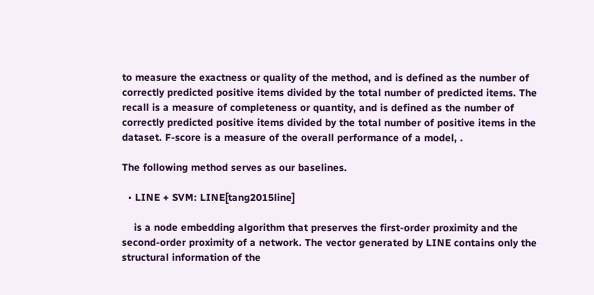to measure the exactness or quality of the method, and is defined as the number of correctly predicted positive items divided by the total number of predicted items. The recall is a measure of completeness or quantity, and is defined as the number of correctly predicted positive items divided by the total number of positive items in the dataset. F-score is a measure of the overall performance of a model, .

The following method serves as our baselines.

  • LINE + SVM: LINE[tang2015line]

    is a node embedding algorithm that preserves the first-order proximity and the second-order proximity of a network. The vector generated by LINE contains only the structural information of the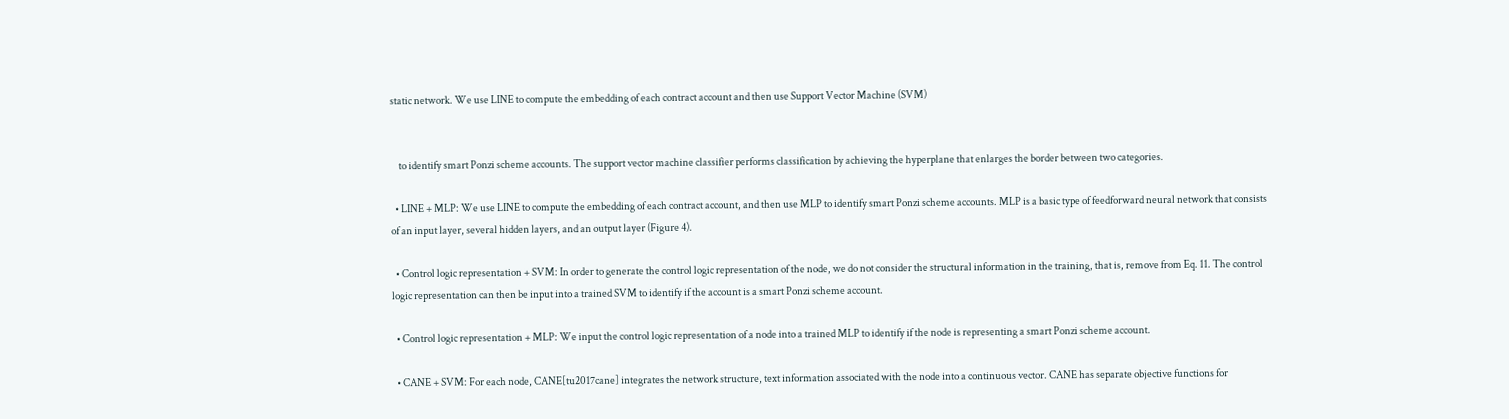static network. We use LINE to compute the embedding of each contract account and then use Support Vector Machine (SVM)


    to identify smart Ponzi scheme accounts. The support vector machine classifier performs classification by achieving the hyperplane that enlarges the border between two categories.

  • LINE + MLP: We use LINE to compute the embedding of each contract account, and then use MLP to identify smart Ponzi scheme accounts. MLP is a basic type of feedforward neural network that consists of an input layer, several hidden layers, and an output layer (Figure 4).

  • Control logic representation + SVM: In order to generate the control logic representation of the node, we do not consider the structural information in the training, that is, remove from Eq. 11. The control logic representation can then be input into a trained SVM to identify if the account is a smart Ponzi scheme account.

  • Control logic representation + MLP: We input the control logic representation of a node into a trained MLP to identify if the node is representing a smart Ponzi scheme account.

  • CANE + SVM: For each node, CANE[tu2017cane] integrates the network structure, text information associated with the node into a continuous vector. CANE has separate objective functions for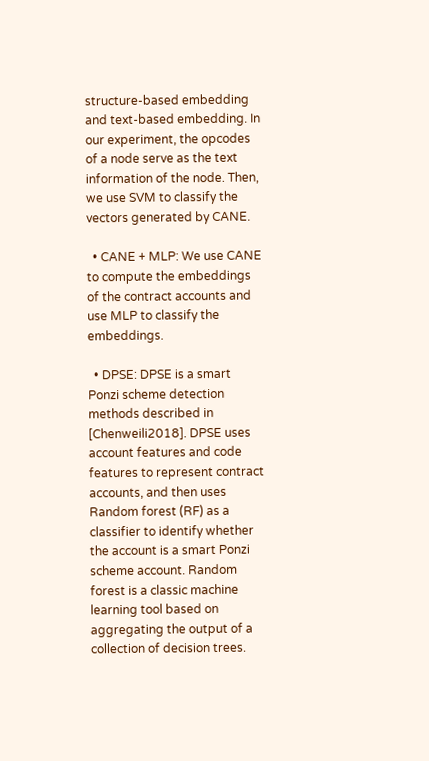structure-based embedding and text-based embedding. In our experiment, the opcodes of a node serve as the text information of the node. Then, we use SVM to classify the vectors generated by CANE.

  • CANE + MLP: We use CANE to compute the embeddings of the contract accounts and use MLP to classify the embeddings.

  • DPSE: DPSE is a smart Ponzi scheme detection methods described in [Chenweili2018]. DPSE uses account features and code features to represent contract accounts, and then uses Random forest (RF) as a classifier to identify whether the account is a smart Ponzi scheme account. Random forest is a classic machine learning tool based on aggregating the output of a collection of decision trees.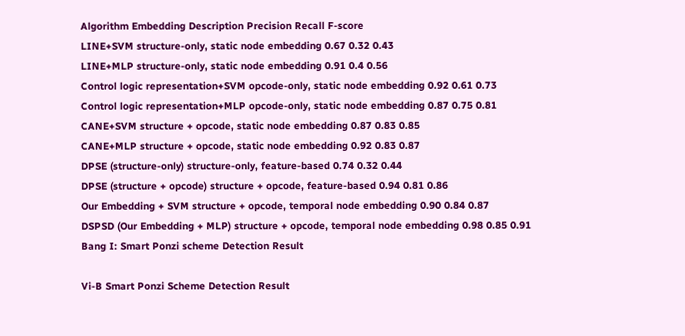Algorithm Embedding Description Precision Recall F-score
LINE+SVM structure-only, static node embedding 0.67 0.32 0.43
LINE+MLP structure-only, static node embedding 0.91 0.4 0.56
Control logic representation+SVM opcode-only, static node embedding 0.92 0.61 0.73
Control logic representation+MLP opcode-only, static node embedding 0.87 0.75 0.81
CANE+SVM structure + opcode, static node embedding 0.87 0.83 0.85
CANE+MLP structure + opcode, static node embedding 0.92 0.83 0.87
DPSE (structure-only) structure-only, feature-based 0.74 0.32 0.44
DPSE (structure + opcode) structure + opcode, feature-based 0.94 0.81 0.86
Our Embedding + SVM structure + opcode, temporal node embedding 0.90 0.84 0.87
DSPSD (Our Embedding + MLP) structure + opcode, temporal node embedding 0.98 0.85 0.91
Bang I: Smart Ponzi scheme Detection Result

Vi-B Smart Ponzi Scheme Detection Result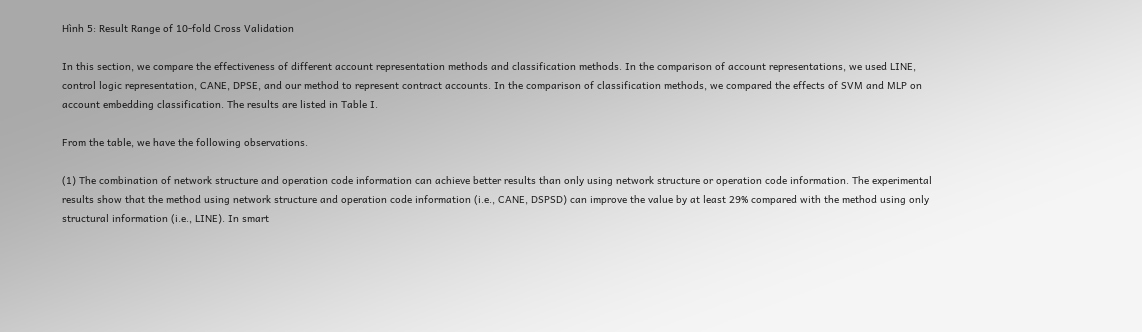Hình 5: Result Range of 10-fold Cross Validation

In this section, we compare the effectiveness of different account representation methods and classification methods. In the comparison of account representations, we used LINE, control logic representation, CANE, DPSE, and our method to represent contract accounts. In the comparison of classification methods, we compared the effects of SVM and MLP on account embedding classification. The results are listed in Table I.

From the table, we have the following observations.

(1) The combination of network structure and operation code information can achieve better results than only using network structure or operation code information. The experimental results show that the method using network structure and operation code information (i.e., CANE, DSPSD) can improve the value by at least 29% compared with the method using only structural information (i.e., LINE). In smart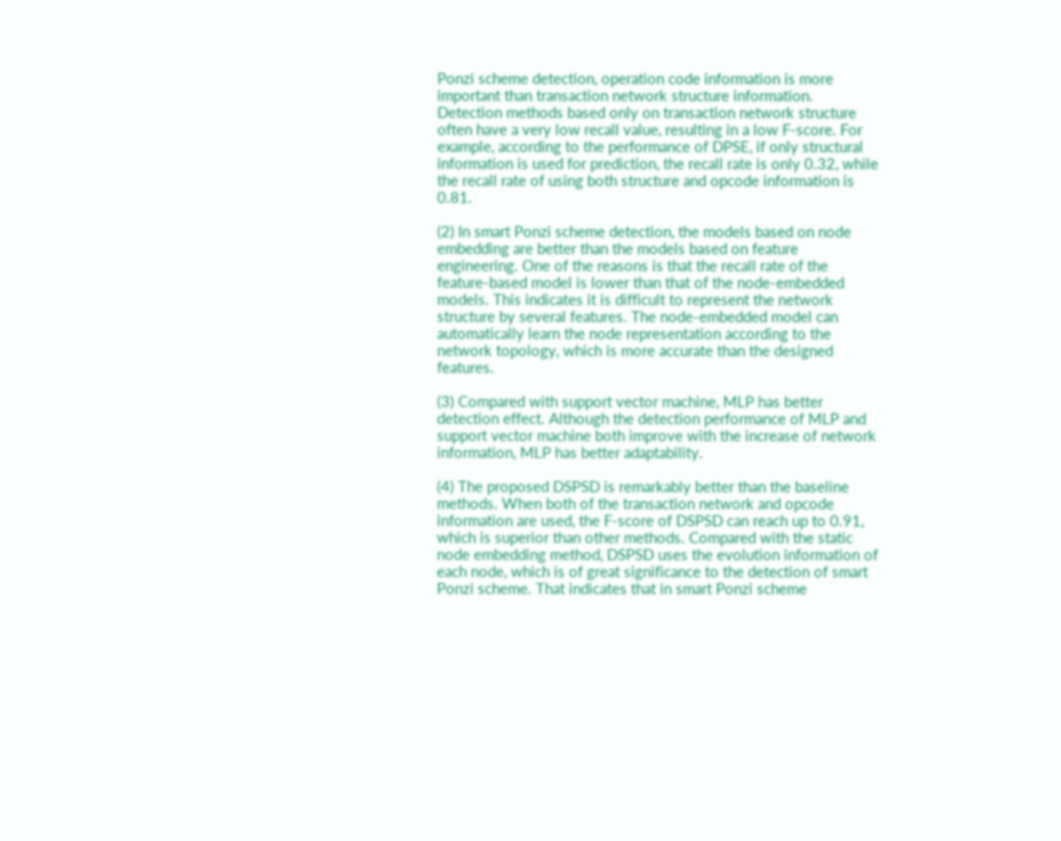Ponzi scheme detection, operation code information is more important than transaction network structure information. Detection methods based only on transaction network structure often have a very low recall value, resulting in a low F-score. For example, according to the performance of DPSE, if only structural information is used for prediction, the recall rate is only 0.32, while the recall rate of using both structure and opcode information is 0.81.

(2) In smart Ponzi scheme detection, the models based on node embedding are better than the models based on feature engineering. One of the reasons is that the recall rate of the feature-based model is lower than that of the node-embedded models. This indicates it is difficult to represent the network structure by several features. The node-embedded model can automatically learn the node representation according to the network topology, which is more accurate than the designed features.

(3) Compared with support vector machine, MLP has better detection effect. Although the detection performance of MLP and support vector machine both improve with the increase of network information, MLP has better adaptability.

(4) The proposed DSPSD is remarkably better than the baseline methods. When both of the transaction network and opcode information are used, the F-score of DSPSD can reach up to 0.91, which is superior than other methods. Compared with the static node embedding method, DSPSD uses the evolution information of each node, which is of great significance to the detection of smart Ponzi scheme. That indicates that in smart Ponzi scheme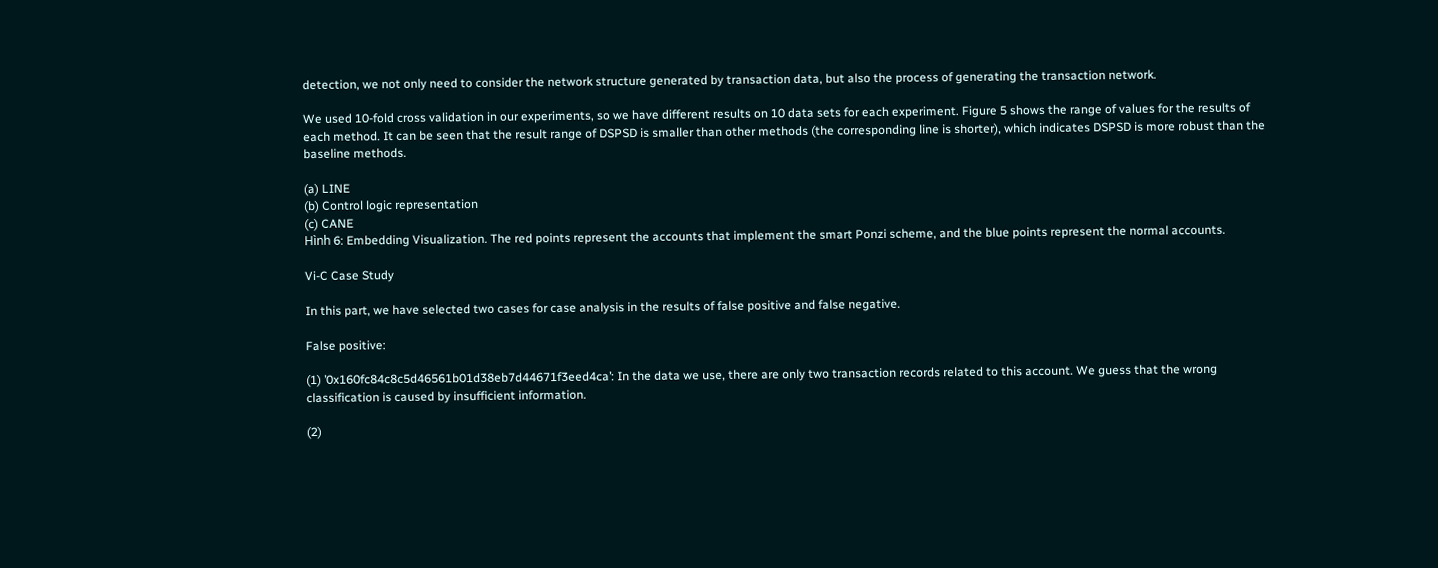detection, we not only need to consider the network structure generated by transaction data, but also the process of generating the transaction network.

We used 10-fold cross validation in our experiments, so we have different results on 10 data sets for each experiment. Figure 5 shows the range of values for the results of each method. It can be seen that the result range of DSPSD is smaller than other methods (the corresponding line is shorter), which indicates DSPSD is more robust than the baseline methods.

(a) LINE
(b) Control logic representation
(c) CANE
Hình 6: Embedding Visualization. The red points represent the accounts that implement the smart Ponzi scheme, and the blue points represent the normal accounts.

Vi-C Case Study

In this part, we have selected two cases for case analysis in the results of false positive and false negative.

False positive:

(1) ’0x160fc84c8c5d46561b01d38eb7d44671f3eed4ca’: In the data we use, there are only two transaction records related to this account. We guess that the wrong classification is caused by insufficient information.

(2)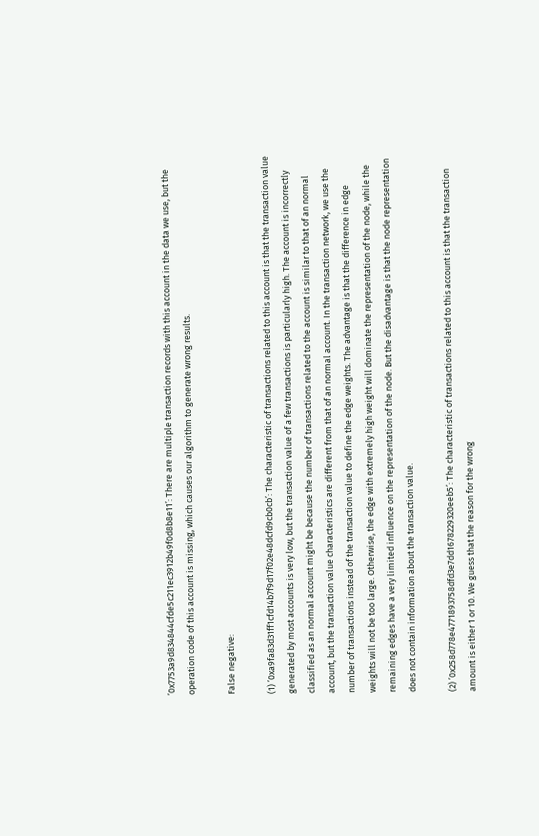’0x7753a9d834844cfde5c211ec3912b49f0d8b8e11’: There are multiple transaction records with this account in the data we use, but the operation code of this account is missing, which causes our algorithm to generate wrong results.

False negative:

(1) ’0xa9fa83d31ff1cfd14b7f9d17f02e48dcfd9cb0cb’: The characteristic of transactions related to this account is that the transaction value generated by most accounts is very low, but the transaction value of a few transactions is particularly high. The account is incorrectly classified as an normal account might be because the number of transactions related to the account is similar to that of an normal account, but the transaction value characteristics are different from that of an normal account. In the transaction network, we use the number of transactions instead of the transaction value to define the edge weights. The advantage is that the difference in edge weights will not be too large. Otherwise, the edge with extremely high weight will dominate the representation of the node, while the remaining edges have a very limited influence on the representation of the node. But the disadvantage is that the node representation does not contain information about the transaction value.

(2) ’0x258d778e4771893758dfd3e7dd1678229320eeb5’: The characteristic of transactions related to this account is that the transaction amount is either 1 or 10. We guess that the reason for the wrong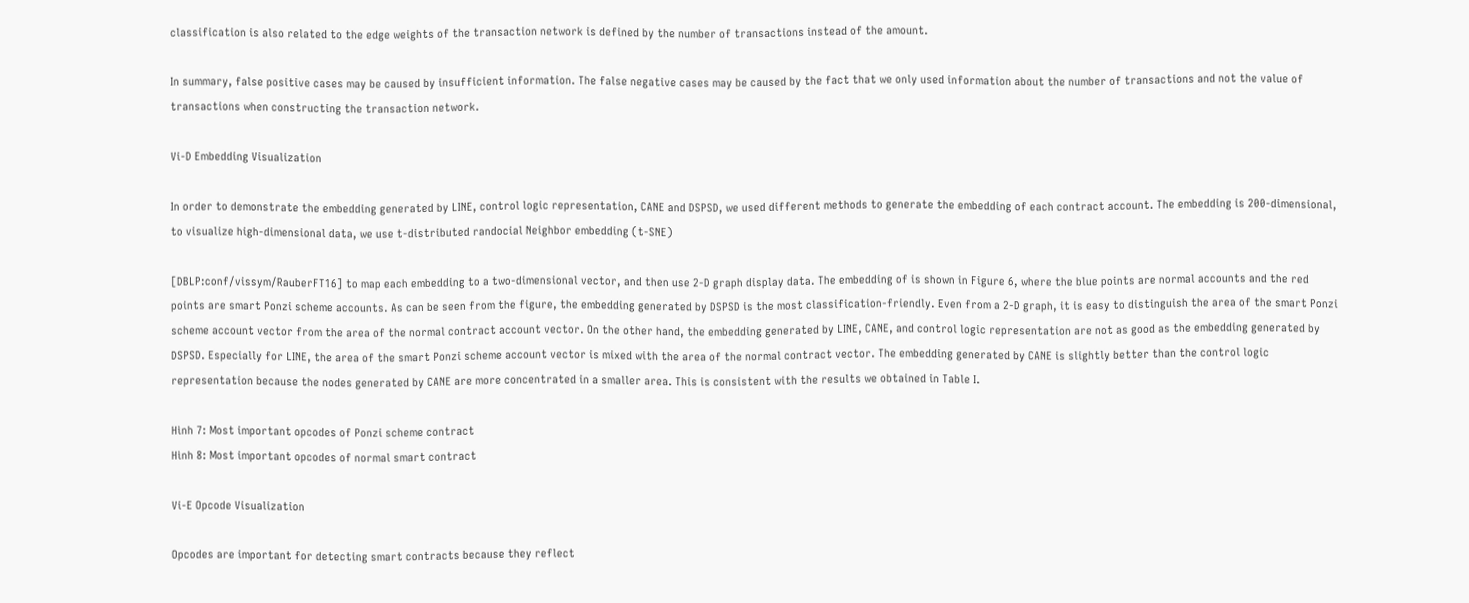classification is also related to the edge weights of the transaction network is defined by the number of transactions instead of the amount.

In summary, false positive cases may be caused by insufficient information. The false negative cases may be caused by the fact that we only used information about the number of transactions and not the value of transactions when constructing the transaction network.

Vi-D Embedding Visualization

In order to demonstrate the embedding generated by LINE, control logic representation, CANE and DSPSD, we used different methods to generate the embedding of each contract account. The embedding is 200-dimensional, to visualize high-dimensional data, we use t-distributed randocial Neighbor embedding (t-SNE)

[DBLP:conf/vissym/RauberFT16] to map each embedding to a two-dimensional vector, and then use 2-D graph display data. The embedding of is shown in Figure 6, where the blue points are normal accounts and the red points are smart Ponzi scheme accounts. As can be seen from the figure, the embedding generated by DSPSD is the most classification-friendly. Even from a 2-D graph, it is easy to distinguish the area of the smart Ponzi scheme account vector from the area of the normal contract account vector. On the other hand, the embedding generated by LINE, CANE, and control logic representation are not as good as the embedding generated by DSPSD. Especially for LINE, the area of the smart Ponzi scheme account vector is mixed with the area of the normal contract vector. The embedding generated by CANE is slightly better than the control logic representation because the nodes generated by CANE are more concentrated in a smaller area. This is consistent with the results we obtained in Table I.

Hình 7: Most important opcodes of Ponzi scheme contract
Hình 8: Most important opcodes of normal smart contract

Vi-E Opcode Visualization

Opcodes are important for detecting smart contracts because they reflect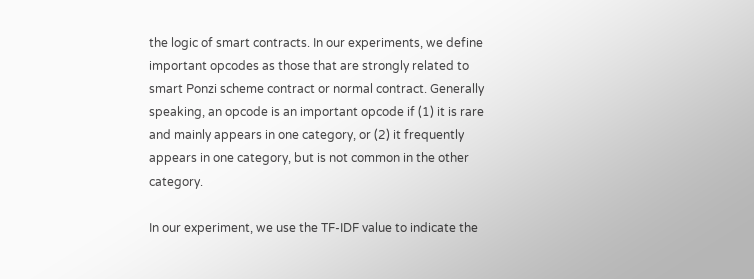the logic of smart contracts. In our experiments, we define important opcodes as those that are strongly related to smart Ponzi scheme contract or normal contract. Generally speaking, an opcode is an important opcode if (1) it is rare and mainly appears in one category, or (2) it frequently appears in one category, but is not common in the other category.

In our experiment, we use the TF-IDF value to indicate the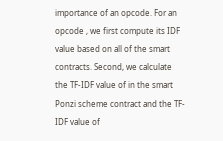importance of an opcode. For an opcode , we first compute its IDF value based on all of the smart contracts. Second, we calculate the TF-IDF value of in the smart Ponzi scheme contract and the TF-IDF value of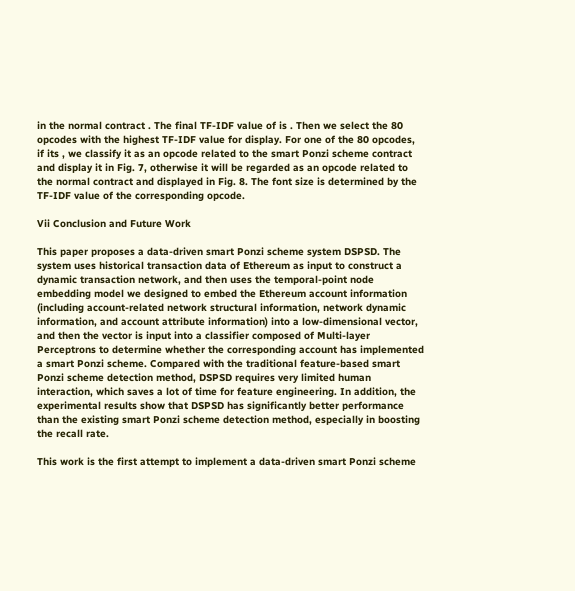in the normal contract . The final TF-IDF value of is . Then we select the 80 opcodes with the highest TF-IDF value for display. For one of the 80 opcodes, if its , we classify it as an opcode related to the smart Ponzi scheme contract and display it in Fig. 7, otherwise it will be regarded as an opcode related to the normal contract and displayed in Fig. 8. The font size is determined by the TF-IDF value of the corresponding opcode.

Vii Conclusion and Future Work

This paper proposes a data-driven smart Ponzi scheme system DSPSD. The system uses historical transaction data of Ethereum as input to construct a dynamic transaction network, and then uses the temporal-point node embedding model we designed to embed the Ethereum account information (including account-related network structural information, network dynamic information, and account attribute information) into a low-dimensional vector, and then the vector is input into a classifier composed of Multi-layer Perceptrons to determine whether the corresponding account has implemented a smart Ponzi scheme. Compared with the traditional feature-based smart Ponzi scheme detection method, DSPSD requires very limited human interaction, which saves a lot of time for feature engineering. In addition, the experimental results show that DSPSD has significantly better performance than the existing smart Ponzi scheme detection method, especially in boosting the recall rate.

This work is the first attempt to implement a data-driven smart Ponzi scheme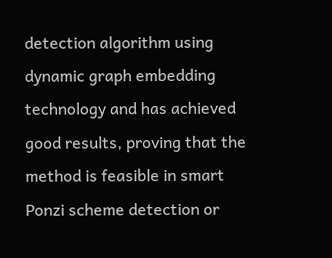detection algorithm using dynamic graph embedding technology and has achieved good results, proving that the method is feasible in smart Ponzi scheme detection or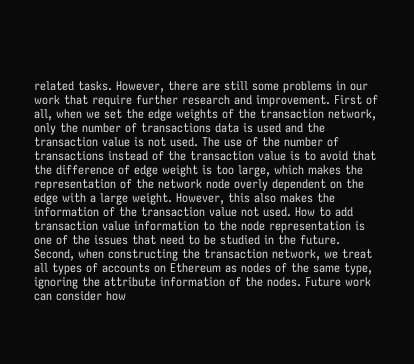related tasks. However, there are still some problems in our work that require further research and improvement. First of all, when we set the edge weights of the transaction network, only the number of transactions data is used and the transaction value is not used. The use of the number of transactions instead of the transaction value is to avoid that the difference of edge weight is too large, which makes the representation of the network node overly dependent on the edge with a large weight. However, this also makes the information of the transaction value not used. How to add transaction value information to the node representation is one of the issues that need to be studied in the future. Second, when constructing the transaction network, we treat all types of accounts on Ethereum as nodes of the same type, ignoring the attribute information of the nodes. Future work can consider how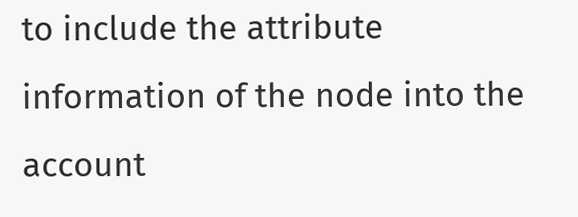to include the attribute information of the node into the account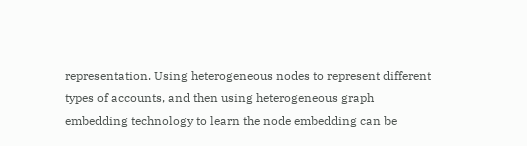representation. Using heterogeneous nodes to represent different types of accounts, and then using heterogeneous graph embedding technology to learn the node embedding can be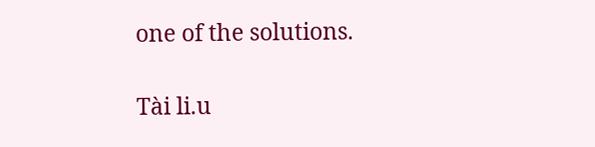one of the solutions.

Tài li.u